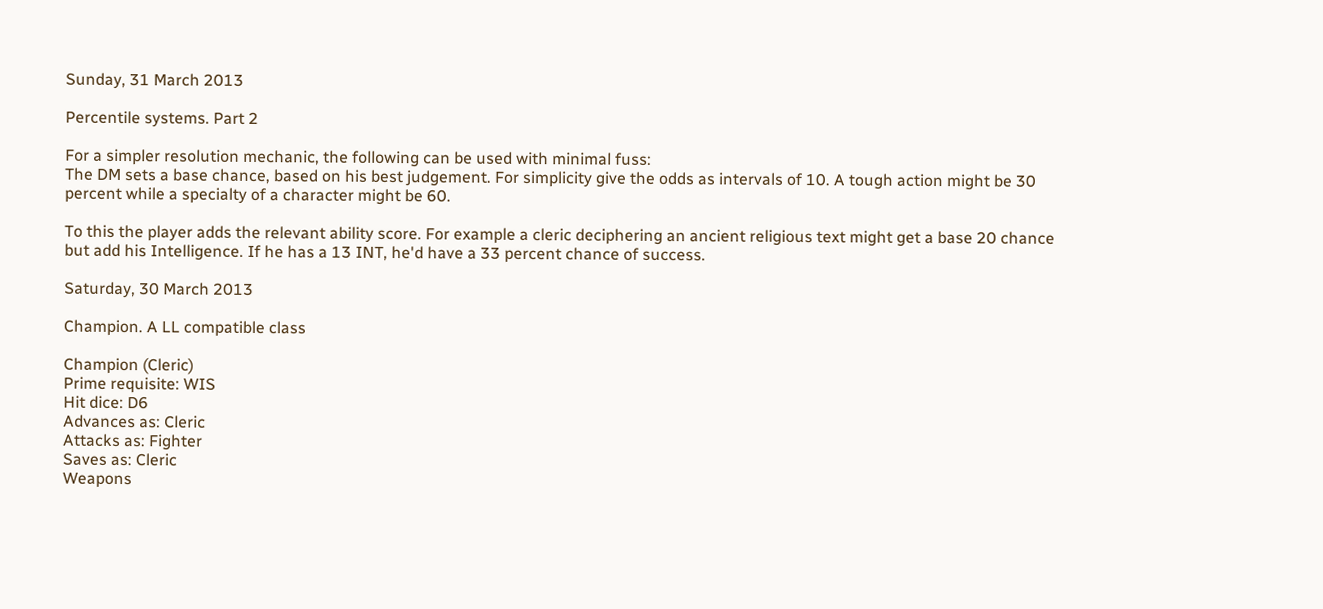Sunday, 31 March 2013

Percentile systems. Part 2

For a simpler resolution mechanic, the following can be used with minimal fuss:
The DM sets a base chance, based on his best judgement. For simplicity give the odds as intervals of 10. A tough action might be 30 percent while a specialty of a character might be 60.

To this the player adds the relevant ability score. For example a cleric deciphering an ancient religious text might get a base 20 chance but add his Intelligence. If he has a 13 INT, he'd have a 33 percent chance of success.

Saturday, 30 March 2013

Champion. A LL compatible class

Champion (Cleric)
Prime requisite: WIS
Hit dice: D6
Advances as: Cleric
Attacks as: Fighter
Saves as: Cleric
Weapons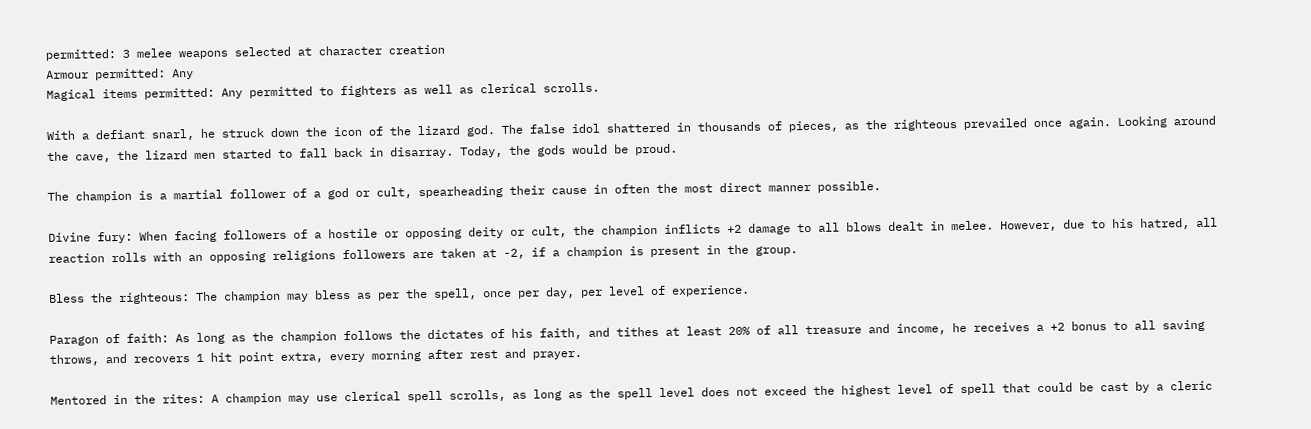permitted: 3 melee weapons selected at character creation
Armour permitted: Any
Magical items permitted: Any permitted to fighters as well as clerical scrolls.

With a defiant snarl, he struck down the icon of the lizard god. The false idol shattered in thousands of pieces, as the righteous prevailed once again. Looking around the cave, the lizard men started to fall back in disarray. Today, the gods would be proud.

The champion is a martial follower of a god or cult, spearheading their cause in often the most direct manner possible.

Divine fury: When facing followers of a hostile or opposing deity or cult, the champion inflicts +2 damage to all blows dealt in melee. However, due to his hatred, all reaction rolls with an opposing religions followers are taken at -2, if a champion is present in the group.

Bless the righteous: The champion may bless as per the spell, once per day, per level of experience.

Paragon of faith: As long as the champion follows the dictates of his faith, and tithes at least 20% of all treasure and income, he receives a +2 bonus to all saving throws, and recovers 1 hit point extra, every morning after rest and prayer.

Mentored in the rites: A champion may use clerical spell scrolls, as long as the spell level does not exceed the highest level of spell that could be cast by a cleric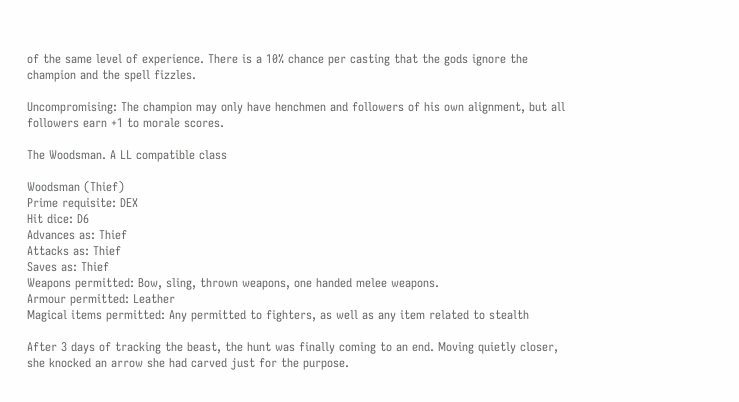of the same level of experience. There is a 10% chance per casting that the gods ignore the champion and the spell fizzles.

Uncompromising: The champion may only have henchmen and followers of his own alignment, but all followers earn +1 to morale scores.

The Woodsman. A LL compatible class

Woodsman (Thief)
Prime requisite: DEX
Hit dice: D6
Advances as: Thief
Attacks as: Thief
Saves as: Thief
Weapons permitted: Bow, sling, thrown weapons, one handed melee weapons.
Armour permitted: Leather
Magical items permitted: Any permitted to fighters, as well as any item related to stealth

After 3 days of tracking the beast, the hunt was finally coming to an end. Moving quietly closer, she knocked an arrow she had carved just for the purpose.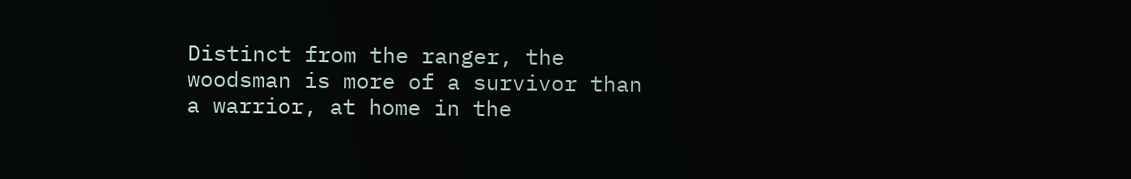Distinct from the ranger, the woodsman is more of a survivor than a warrior, at home in the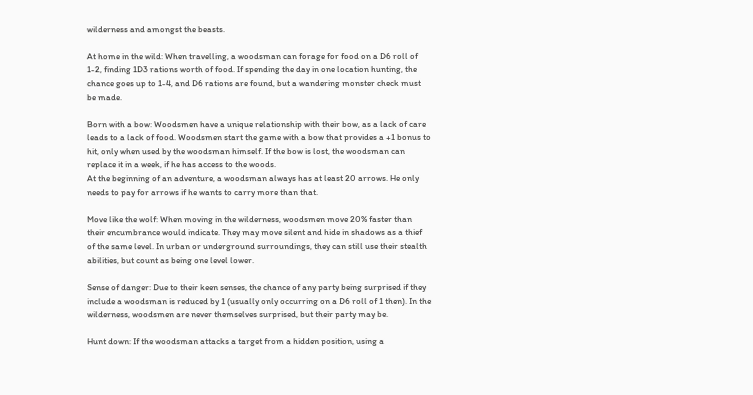wilderness and amongst the beasts.

At home in the wild: When travelling, a woodsman can forage for food on a D6 roll of 1-2, finding 1D3 rations worth of food. If spending the day in one location hunting, the chance goes up to 1-4, and D6 rations are found, but a wandering monster check must be made.

Born with a bow: Woodsmen have a unique relationship with their bow, as a lack of care leads to a lack of food. Woodsmen start the game with a bow that provides a +1 bonus to hit, only when used by the woodsman himself. If the bow is lost, the woodsman can replace it in a week, if he has access to the woods.
At the beginning of an adventure, a woodsman always has at least 20 arrows. He only needs to pay for arrows if he wants to carry more than that.

Move like the wolf: When moving in the wilderness, woodsmen move 20% faster than their encumbrance would indicate. They may move silent and hide in shadows as a thief of the same level. In urban or underground surroundings, they can still use their stealth abilities, but count as being one level lower.

Sense of danger: Due to their keen senses, the chance of any party being surprised if they include a woodsman is reduced by 1 (usually only occurring on a D6 roll of 1 then). In the wilderness, woodsmen are never themselves surprised, but their party may be.

Hunt down: If the woodsman attacks a target from a hidden position, using a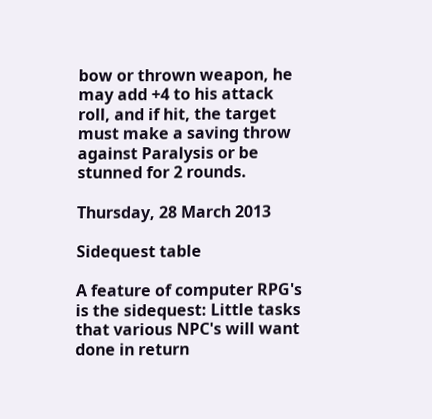bow or thrown weapon, he may add +4 to his attack roll, and if hit, the target must make a saving throw against Paralysis or be stunned for 2 rounds.

Thursday, 28 March 2013

Sidequest table

A feature of computer RPG's is the sidequest: Little tasks that various NPC's will want done in return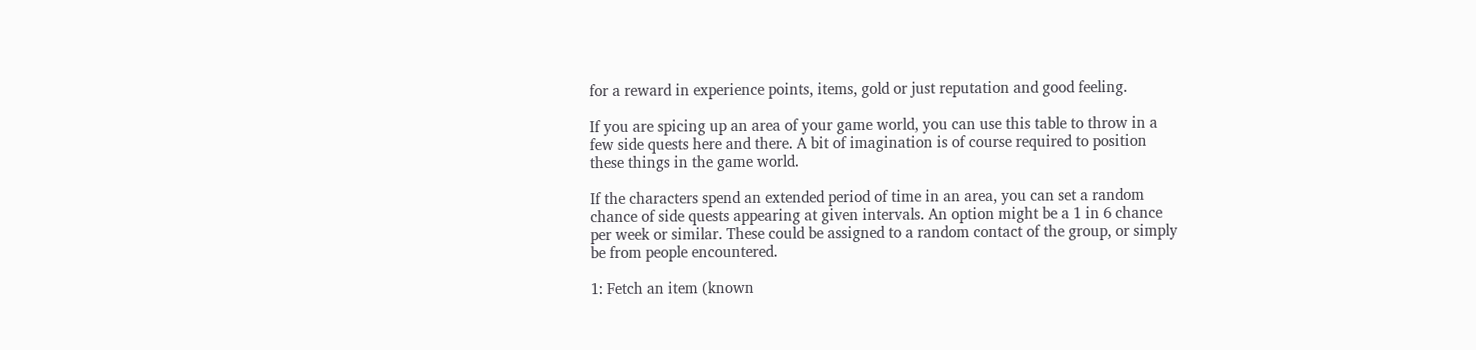for a reward in experience points, items, gold or just reputation and good feeling.

If you are spicing up an area of your game world, you can use this table to throw in a few side quests here and there. A bit of imagination is of course required to position these things in the game world.

If the characters spend an extended period of time in an area, you can set a random chance of side quests appearing at given intervals. An option might be a 1 in 6 chance per week or similar. These could be assigned to a random contact of the group, or simply be from people encountered.

1: Fetch an item (known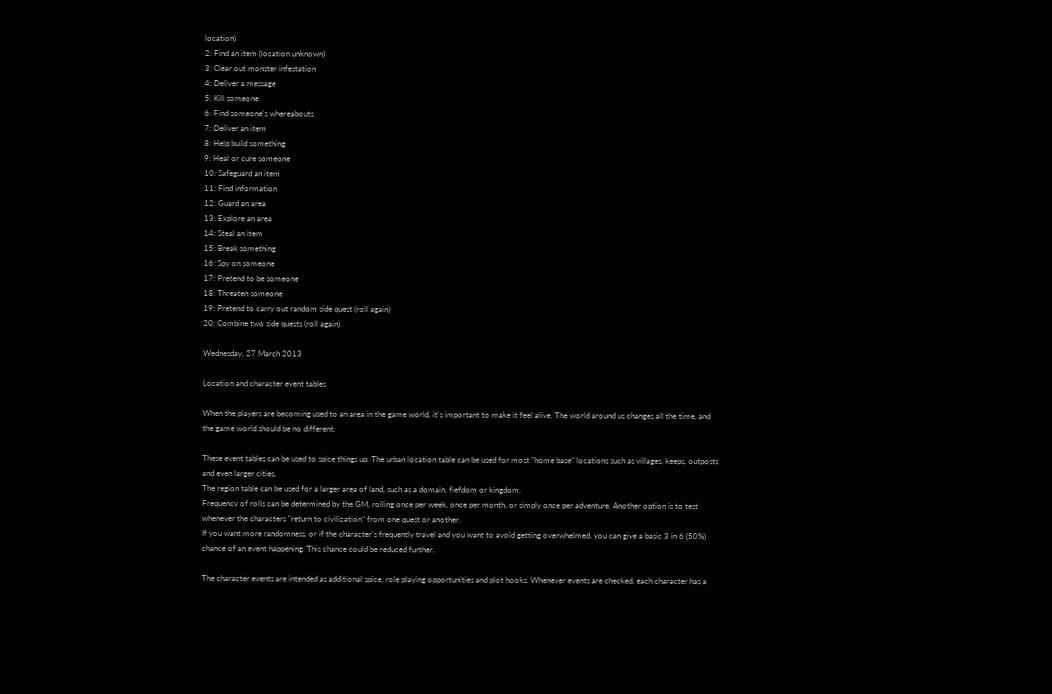location)
2: Find an item (location unknown)
3: Clear out monster infestation
4: Deliver a message
5: Kill someone
6: Find someone's whereabouts
7: Deliver an item
8: Help build something
9: Heal or cure someone
10: Safeguard an item
11: Find information
12: Guard an area
13: Explore an area
14: Steal an item
15: Break something
16: Spy on someone
17: Pretend to be someone
18: Threaten someone
19: Pretend to carry out random side quest (roll again)
20: Combine two side quests (roll again)

Wednesday, 27 March 2013

Location and character event tables

When the players are becoming used to an area in the game world, it's important to make it feel alive. The world around us changes all the time, and the game world should be no different.

These event tables can be used to spice things up. The urban location table can be used for most "home base" locations such as villages, keeps, outposts and even larger cities.
The region table can be used for a larger area of land, such as a domain, fiefdom or kingdom.
Frequency of rolls can be determined by the GM, rolling once per week, once per month, or simply once per adventure. Another option is to test whenever the characters "return to civilization" from one quest or another.
If you want more randomness, or if the character's frequently travel and you want to avoid getting overwhelmed, you can give a basic 3 in 6 (50%) chance of an event happening. This chance could be reduced further.

The character events are intended as additional spice, role playing opportunities and plot hooks. Whenever events are checked, each character has a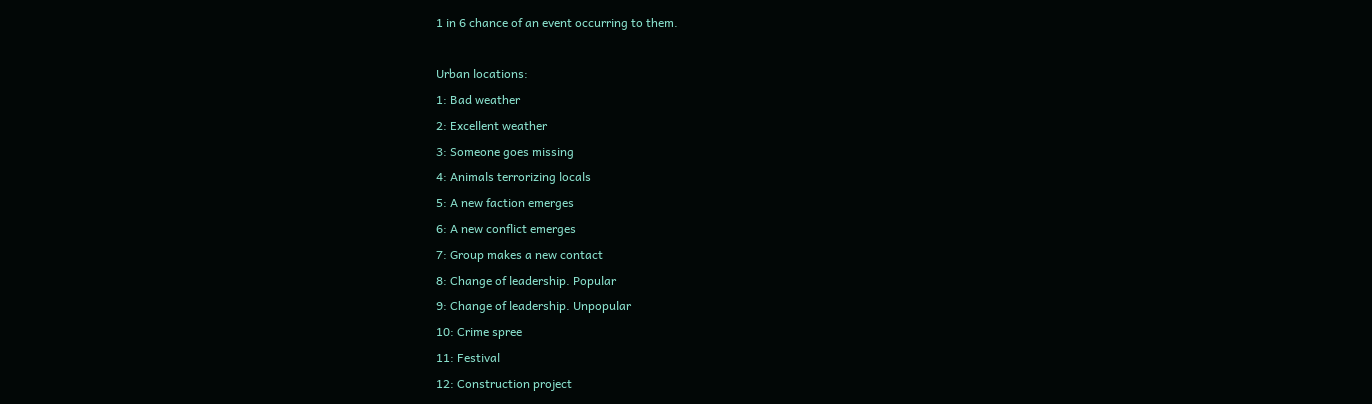1 in 6 chance of an event occurring to them.

Urban locations:
1: Bad weather
2: Excellent weather
3: Someone goes missing
4: Animals terrorizing locals
5: A new faction emerges
6: A new conflict emerges
7: Group makes a new contact
8: Change of leadership. Popular
9: Change of leadership. Unpopular
10: Crime spree
11: Festival
12: Construction project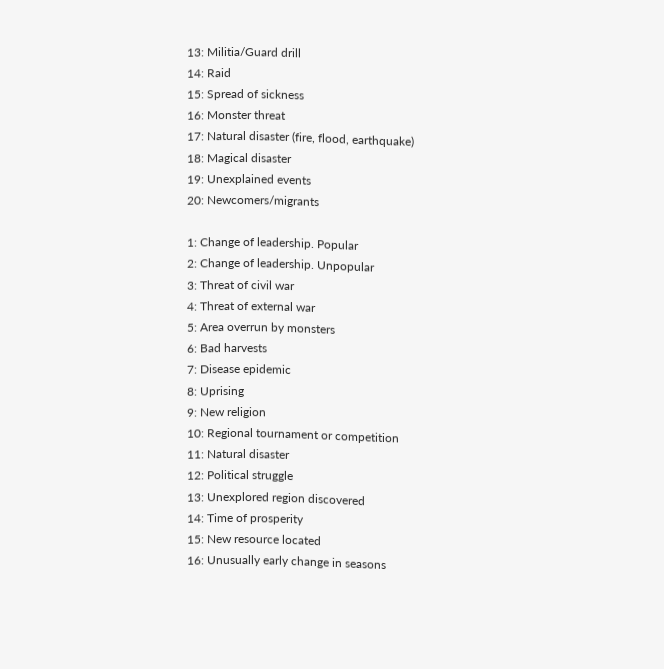13: Militia/Guard drill
14: Raid
15: Spread of sickness
16: Monster threat
17: Natural disaster (fire, flood, earthquake)
18: Magical disaster
19: Unexplained events
20: Newcomers/migrants

1: Change of leadership. Popular
2: Change of leadership. Unpopular
3: Threat of civil war
4: Threat of external war
5: Area overrun by monsters
6: Bad harvests
7: Disease epidemic
8: Uprising
9: New religion
10: Regional tournament or competition
11: Natural disaster
12: Political struggle
13: Unexplored region discovered
14: Time of prosperity
15: New resource located
16: Unusually early change in seasons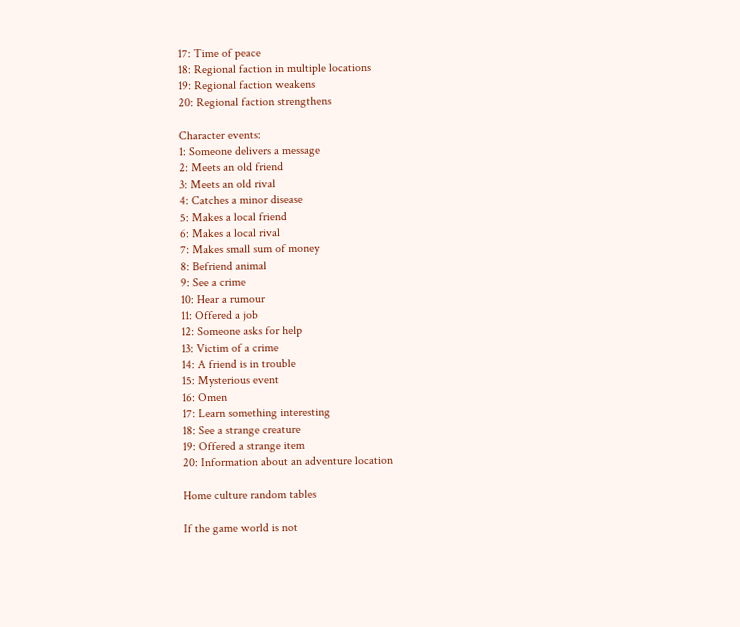17: Time of peace
18: Regional faction in multiple locations
19: Regional faction weakens
20: Regional faction strengthens

Character events:
1: Someone delivers a message
2: Meets an old friend
3: Meets an old rival
4: Catches a minor disease
5: Makes a local friend
6: Makes a local rival
7: Makes small sum of money
8: Befriend animal
9: See a crime
10: Hear a rumour
11: Offered a job
12: Someone asks for help
13: Victim of a crime
14: A friend is in trouble
15: Mysterious event
16: Omen
17: Learn something interesting
18: See a strange creature
19: Offered a strange item
20: Information about an adventure location

Home culture random tables

If the game world is not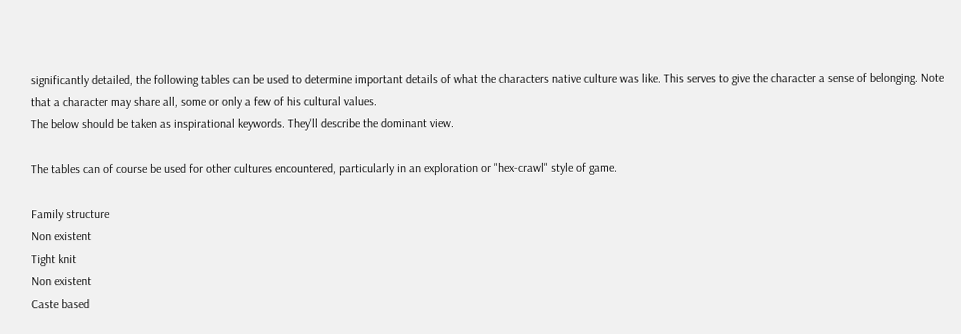significantly detailed, the following tables can be used to determine important details of what the characters native culture was like. This serves to give the character a sense of belonging. Note that a character may share all, some or only a few of his cultural values.
The below should be taken as inspirational keywords. They'll describe the dominant view.

The tables can of course be used for other cultures encountered, particularly in an exploration or "hex-crawl" style of game.

Family structure
Non existent
Tight knit
Non existent
Caste based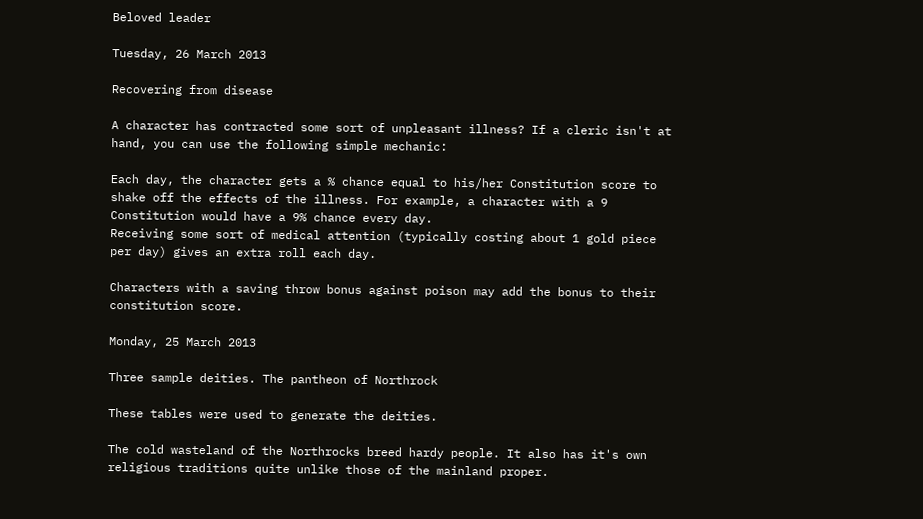Beloved leader

Tuesday, 26 March 2013

Recovering from disease

A character has contracted some sort of unpleasant illness? If a cleric isn't at hand, you can use the following simple mechanic:

Each day, the character gets a % chance equal to his/her Constitution score to shake off the effects of the illness. For example, a character with a 9 Constitution would have a 9% chance every day.
Receiving some sort of medical attention (typically costing about 1 gold piece per day) gives an extra roll each day.

Characters with a saving throw bonus against poison may add the bonus to their constitution score.

Monday, 25 March 2013

Three sample deities. The pantheon of Northrock

These tables were used to generate the deities.

The cold wasteland of the Northrocks breed hardy people. It also has it's own religious traditions quite unlike those of the mainland proper.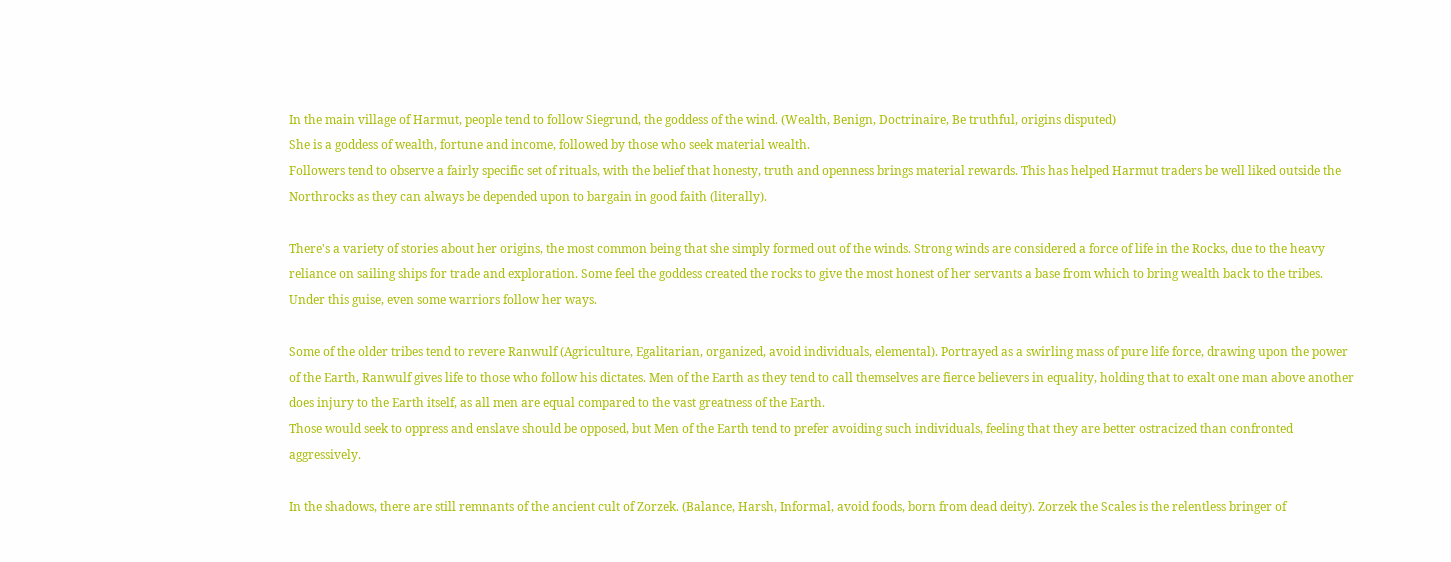In the main village of Harmut, people tend to follow Siegrund, the goddess of the wind. (Wealth, Benign, Doctrinaire, Be truthful, origins disputed)
She is a goddess of wealth, fortune and income, followed by those who seek material wealth.
Followers tend to observe a fairly specific set of rituals, with the belief that honesty, truth and openness brings material rewards. This has helped Harmut traders be well liked outside the Northrocks as they can always be depended upon to bargain in good faith (literally).

There's a variety of stories about her origins, the most common being that she simply formed out of the winds. Strong winds are considered a force of life in the Rocks, due to the heavy reliance on sailing ships for trade and exploration. Some feel the goddess created the rocks to give the most honest of her servants a base from which to bring wealth back to the tribes.
Under this guise, even some warriors follow her ways.

Some of the older tribes tend to revere Ranwulf (Agriculture, Egalitarian, organized, avoid individuals, elemental). Portrayed as a swirling mass of pure life force, drawing upon the power of the Earth, Ranwulf gives life to those who follow his dictates. Men of the Earth as they tend to call themselves are fierce believers in equality, holding that to exalt one man above another does injury to the Earth itself, as all men are equal compared to the vast greatness of the Earth.
Those would seek to oppress and enslave should be opposed, but Men of the Earth tend to prefer avoiding such individuals, feeling that they are better ostracized than confronted aggressively.

In the shadows, there are still remnants of the ancient cult of Zorzek. (Balance, Harsh, Informal, avoid foods, born from dead deity). Zorzek the Scales is the relentless bringer of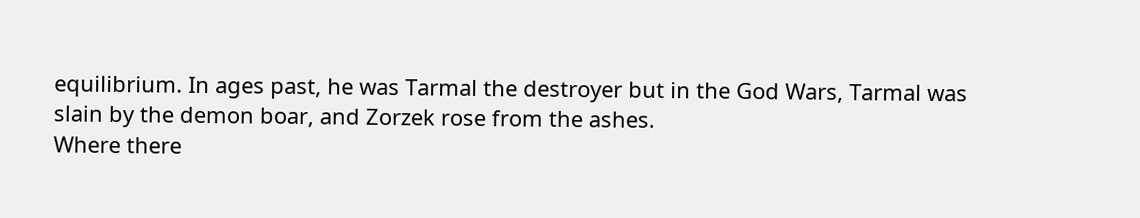equilibrium. In ages past, he was Tarmal the destroyer but in the God Wars, Tarmal was slain by the demon boar, and Zorzek rose from the ashes.
Where there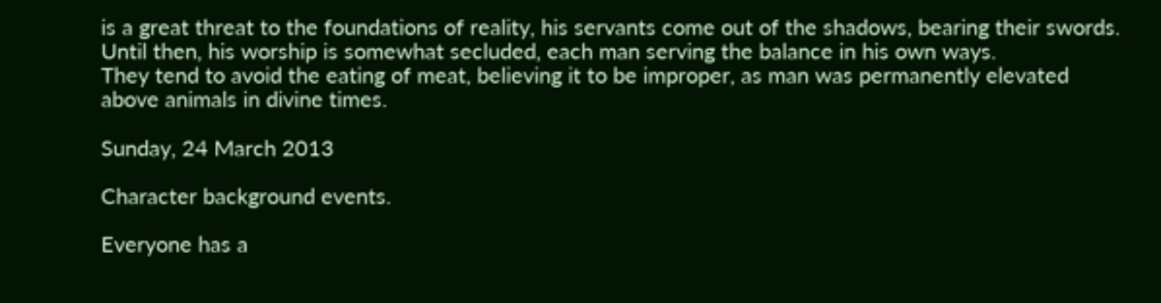is a great threat to the foundations of reality, his servants come out of the shadows, bearing their swords. Until then, his worship is somewhat secluded, each man serving the balance in his own ways.
They tend to avoid the eating of meat, believing it to be improper, as man was permanently elevated above animals in divine times.

Sunday, 24 March 2013

Character background events.

Everyone has a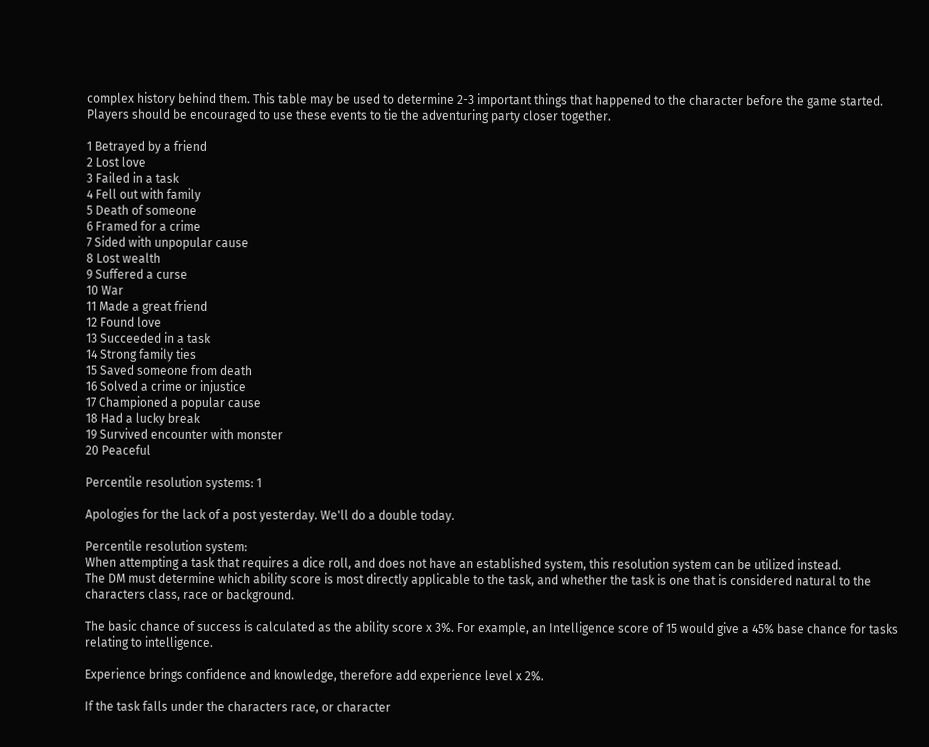complex history behind them. This table may be used to determine 2-3 important things that happened to the character before the game started.
Players should be encouraged to use these events to tie the adventuring party closer together.

1 Betrayed by a friend
2 Lost love
3 Failed in a task
4 Fell out with family
5 Death of someone
6 Framed for a crime
7 Sided with unpopular cause
8 Lost wealth
9 Suffered a curse
10 War
11 Made a great friend
12 Found love
13 Succeeded in a task
14 Strong family ties
15 Saved someone from death
16 Solved a crime or injustice
17 Championed a popular cause
18 Had a lucky break
19 Survived encounter with monster
20 Peaceful

Percentile resolution systems: 1

Apologies for the lack of a post yesterday. We'll do a double today.

Percentile resolution system:
When attempting a task that requires a dice roll, and does not have an established system, this resolution system can be utilized instead.
The DM must determine which ability score is most directly applicable to the task, and whether the task is one that is considered natural to the characters class, race or background.

The basic chance of success is calculated as the ability score x 3%. For example, an Intelligence score of 15 would give a 45% base chance for tasks relating to intelligence.

Experience brings confidence and knowledge, therefore add experience level x 2%.

If the task falls under the characters race, or character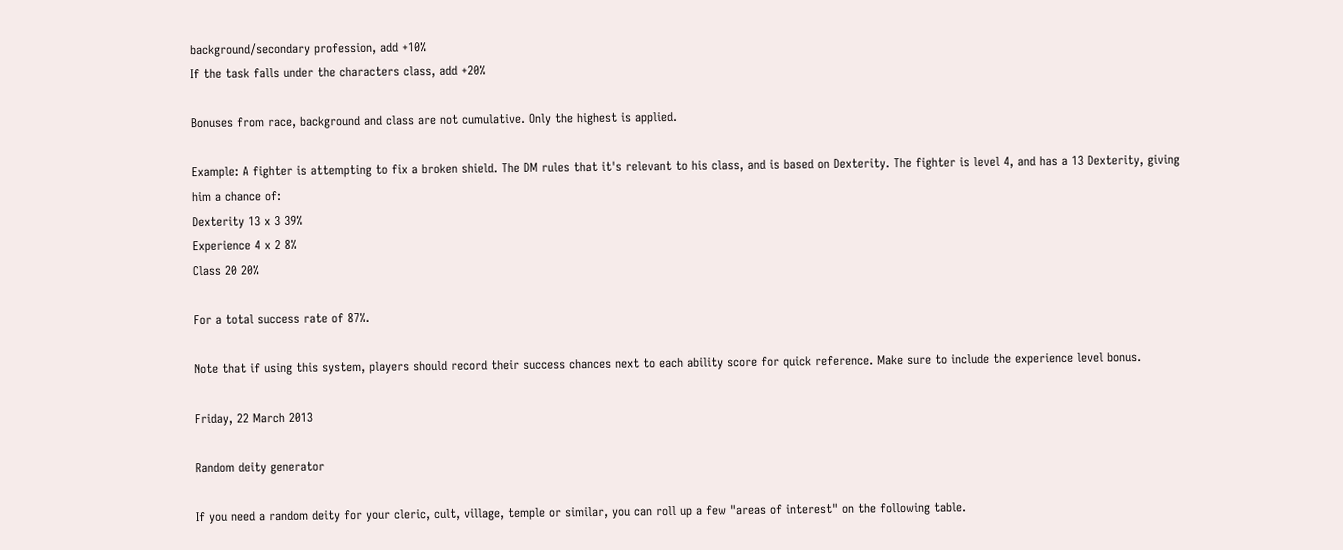background/secondary profession, add +10%
If the task falls under the characters class, add +20%

Bonuses from race, background and class are not cumulative. Only the highest is applied.

Example: A fighter is attempting to fix a broken shield. The DM rules that it's relevant to his class, and is based on Dexterity. The fighter is level 4, and has a 13 Dexterity, giving him a chance of:
Dexterity 13 x 3 39%
Experience 4 x 2 8%
Class 20 20%

For a total success rate of 87%.

Note that if using this system, players should record their success chances next to each ability score for quick reference. Make sure to include the experience level bonus.

Friday, 22 March 2013

Random deity generator

If you need a random deity for your cleric, cult, village, temple or similar, you can roll up a few "areas of interest" on the following table.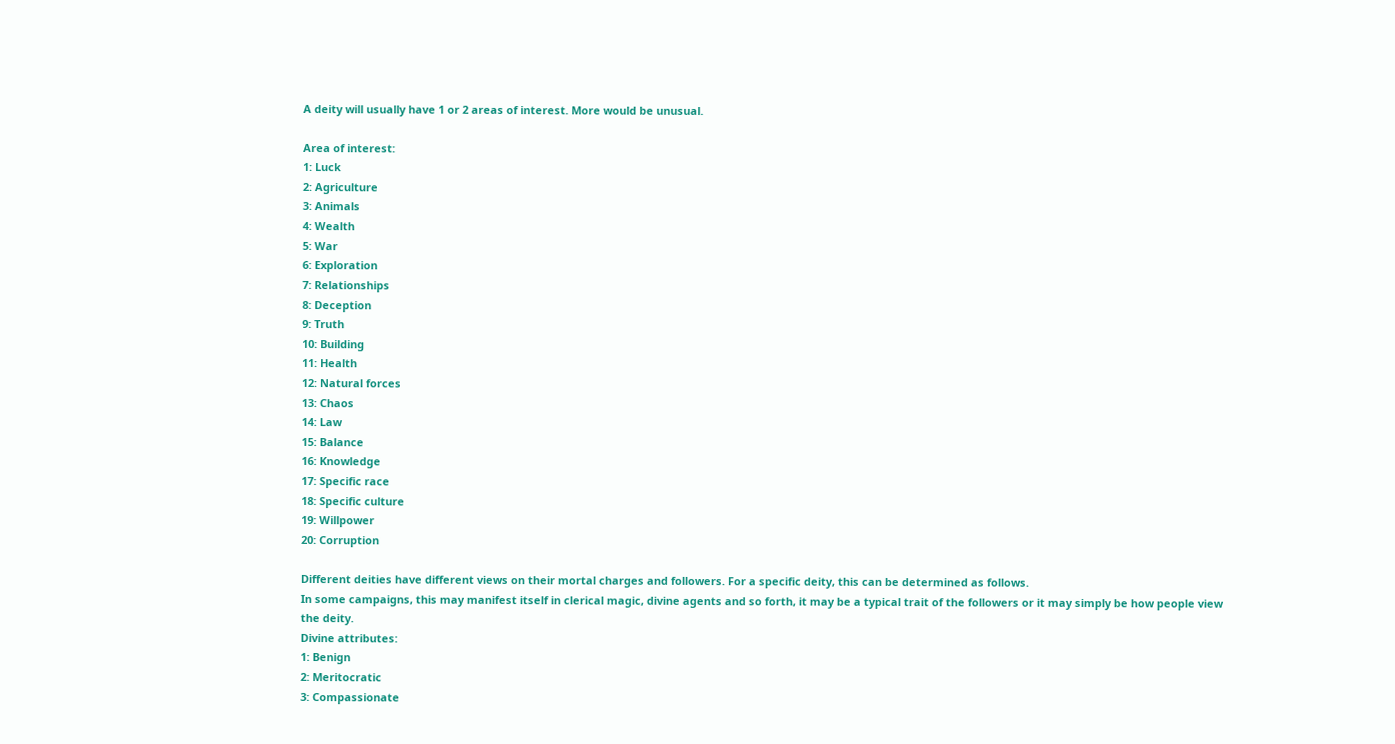A deity will usually have 1 or 2 areas of interest. More would be unusual.

Area of interest:
1: Luck
2: Agriculture
3: Animals
4: Wealth
5: War
6: Exploration
7: Relationships
8: Deception
9: Truth
10: Building
11: Health
12: Natural forces
13: Chaos
14: Law
15: Balance
16: Knowledge
17: Specific race
18: Specific culture
19: Willpower
20: Corruption

Different deities have different views on their mortal charges and followers. For a specific deity, this can be determined as follows.
In some campaigns, this may manifest itself in clerical magic, divine agents and so forth, it may be a typical trait of the followers or it may simply be how people view the deity.
Divine attributes:
1: Benign
2: Meritocratic
3: Compassionate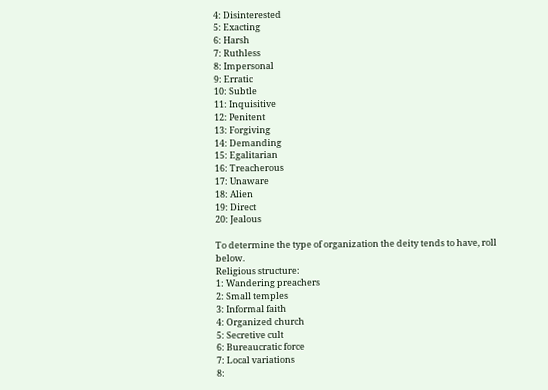4: Disinterested
5: Exacting
6: Harsh
7: Ruthless
8: Impersonal
9: Erratic
10: Subtle
11: Inquisitive
12: Penitent
13: Forgiving
14: Demanding
15: Egalitarian
16: Treacherous
17: Unaware
18: Alien
19: Direct
20: Jealous

To determine the type of organization the deity tends to have, roll below.
Religious structure:
1: Wandering preachers
2: Small temples
3: Informal faith
4: Organized church
5: Secretive cult
6: Bureaucratic force
7: Local variations
8: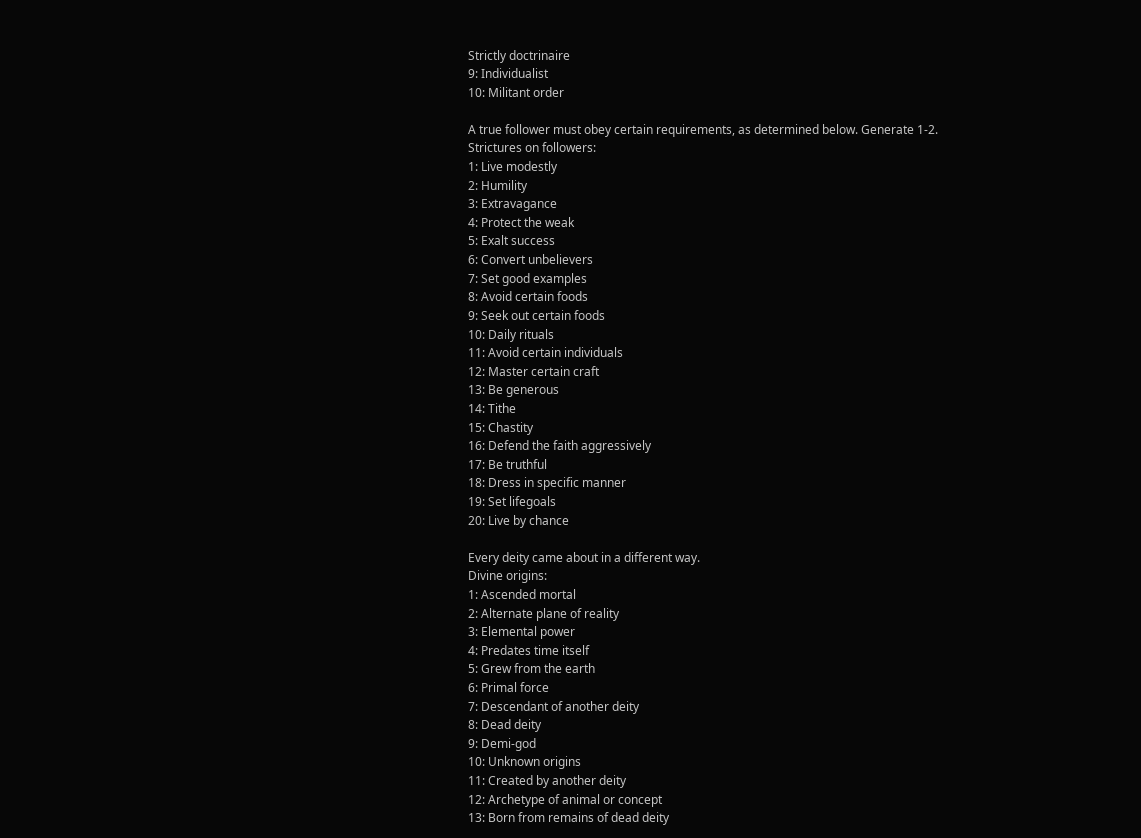Strictly doctrinaire
9: Individualist
10: Militant order

A true follower must obey certain requirements, as determined below. Generate 1-2.
Strictures on followers:
1: Live modestly
2: Humility
3: Extravagance
4: Protect the weak
5: Exalt success
6: Convert unbelievers
7: Set good examples
8: Avoid certain foods
9: Seek out certain foods
10: Daily rituals
11: Avoid certain individuals
12: Master certain craft
13: Be generous
14: Tithe
15: Chastity
16: Defend the faith aggressively
17: Be truthful
18: Dress in specific manner
19: Set lifegoals
20: Live by chance

Every deity came about in a different way.
Divine origins:
1: Ascended mortal
2: Alternate plane of reality
3: Elemental power
4: Predates time itself
5: Grew from the earth
6: Primal force
7: Descendant of another deity
8: Dead deity
9: Demi-god
10: Unknown origins
11: Created by another deity
12: Archetype of animal or concept
13: Born from remains of dead deity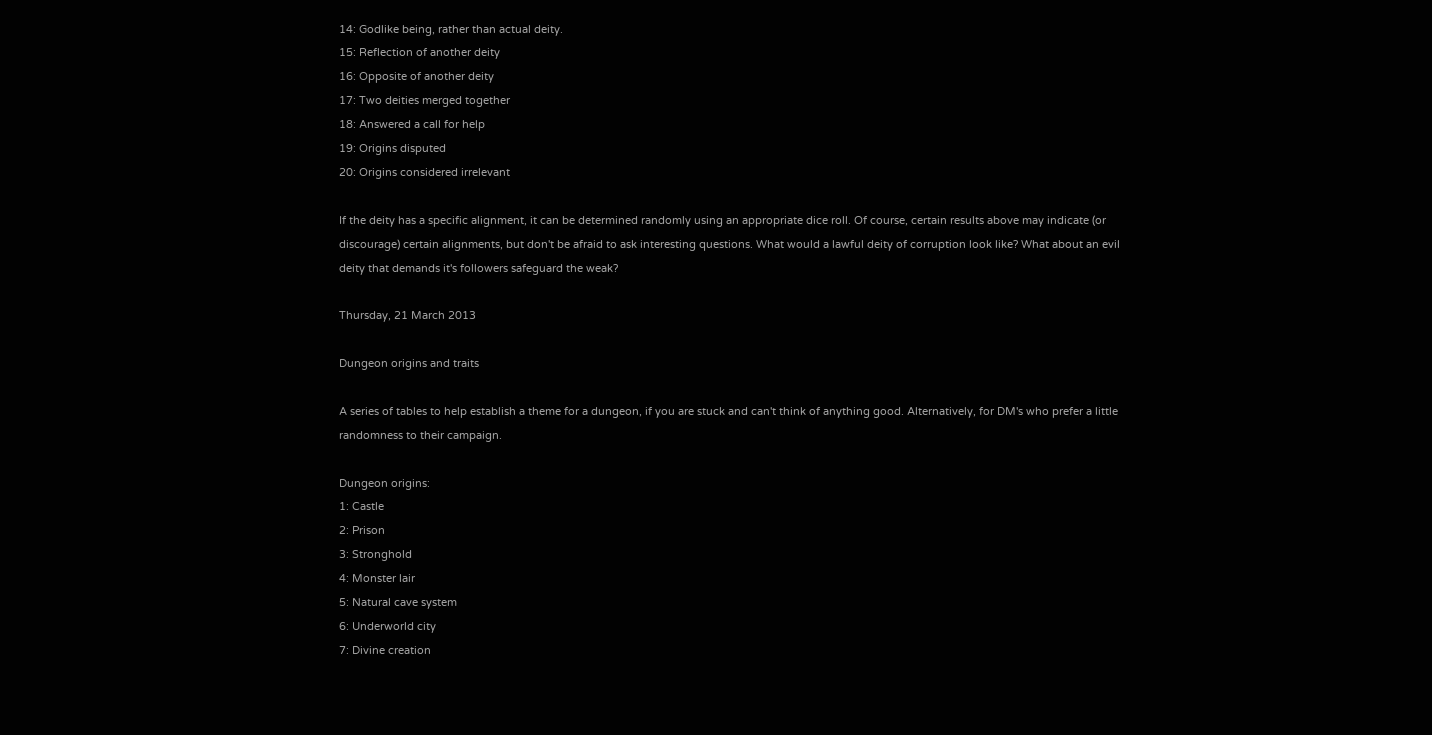14: Godlike being, rather than actual deity.
15: Reflection of another deity
16: Opposite of another deity
17: Two deities merged together
18: Answered a call for help
19: Origins disputed
20: Origins considered irrelevant

If the deity has a specific alignment, it can be determined randomly using an appropriate dice roll. Of course, certain results above may indicate (or discourage) certain alignments, but don't be afraid to ask interesting questions. What would a lawful deity of corruption look like? What about an evil deity that demands it's followers safeguard the weak?

Thursday, 21 March 2013

Dungeon origins and traits

A series of tables to help establish a theme for a dungeon, if you are stuck and can't think of anything good. Alternatively, for DM's who prefer a little randomness to their campaign.

Dungeon origins:
1: Castle
2: Prison
3: Stronghold
4: Monster lair
5: Natural cave system
6: Underworld city
7: Divine creation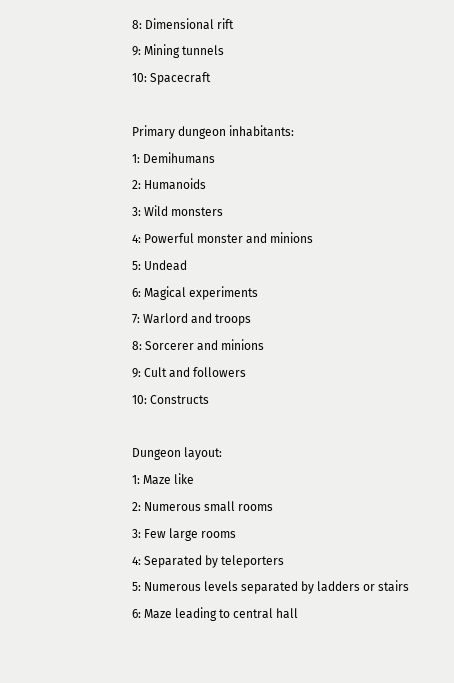8: Dimensional rift
9: Mining tunnels
10: Spacecraft

Primary dungeon inhabitants:
1: Demihumans
2: Humanoids
3: Wild monsters
4: Powerful monster and minions
5: Undead
6: Magical experiments
7: Warlord and troops
8: Sorcerer and minions
9: Cult and followers
10: Constructs

Dungeon layout:
1: Maze like
2: Numerous small rooms
3: Few large rooms
4: Separated by teleporters
5: Numerous levels separated by ladders or stairs
6: Maze leading to central hall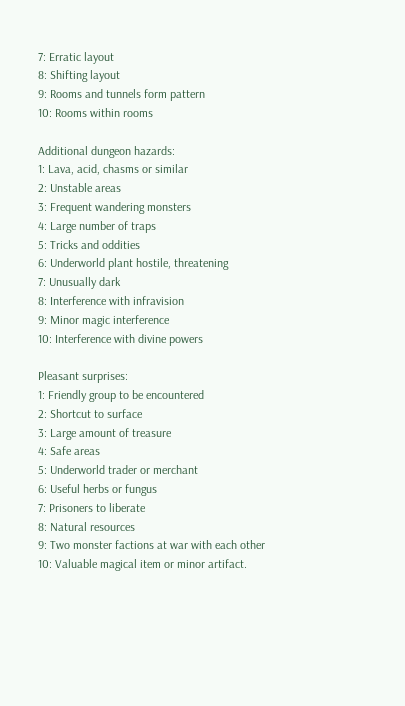7: Erratic layout
8: Shifting layout
9: Rooms and tunnels form pattern
10: Rooms within rooms

Additional dungeon hazards:
1: Lava, acid, chasms or similar
2: Unstable areas
3: Frequent wandering monsters
4: Large number of traps
5: Tricks and oddities
6: Underworld plant hostile, threatening
7: Unusually dark
8: Interference with infravision
9: Minor magic interference
10: Interference with divine powers

Pleasant surprises:
1: Friendly group to be encountered
2: Shortcut to surface
3: Large amount of treasure
4: Safe areas
5: Underworld trader or merchant
6: Useful herbs or fungus
7: Prisoners to liberate
8: Natural resources
9: Two monster factions at war with each other
10: Valuable magical item or minor artifact.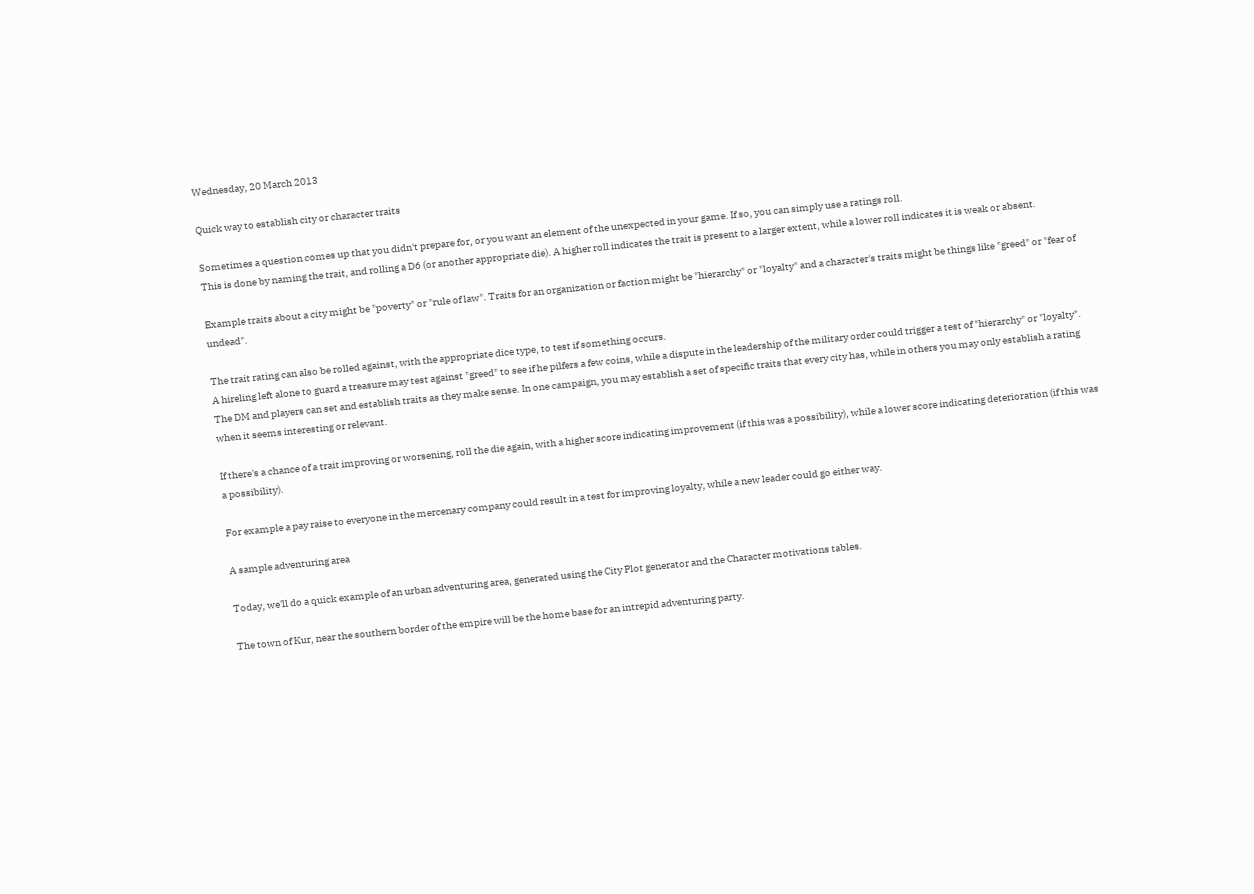Wednesday, 20 March 2013

Quick way to establish city or character traits

Sometimes a question comes up that you didn't prepare for, or you want an element of the unexpected in your game. If so, you can simply use a ratings roll.
This is done by naming the trait, and rolling a D6 (or another appropriate die). A higher roll indicates the trait is present to a larger extent, while a lower roll indicates it is weak or absent.

Example traits about a city might be "poverty" or "rule of law". Traits for an organization or faction might be "hierarchy" or "loyalty" and a character's traits might be things like "greed" or "fear of undead".

The trait rating can also be rolled against, with the appropriate dice type, to test if something occurs.
A hireling left alone to guard a treasure may test against "greed" to see if he pilfers a few coins, while a dispute in the leadership of the military order could trigger a test of "hierarchy" or "loyalty".
The DM and players can set and establish traits as they make sense. In one campaign, you may establish a set of specific traits that every city has, while in others you may only establish a rating when it seems interesting or relevant.

If there's a chance of a trait improving or worsening, roll the die again, with a higher score indicating improvement (if this was a possibility), while a lower score indicating deterioration (if this was a possibility).

For example a pay raise to everyone in the mercenary company could result in a test for improving loyalty, while a new leader could go either way.

A sample adventuring area

Today, we'll do a quick example of an urban adventuring area, generated using the City Plot generator and the Character motivations tables.

The town of Kur, near the southern border of the empire will be the home base for an intrepid adventuring party.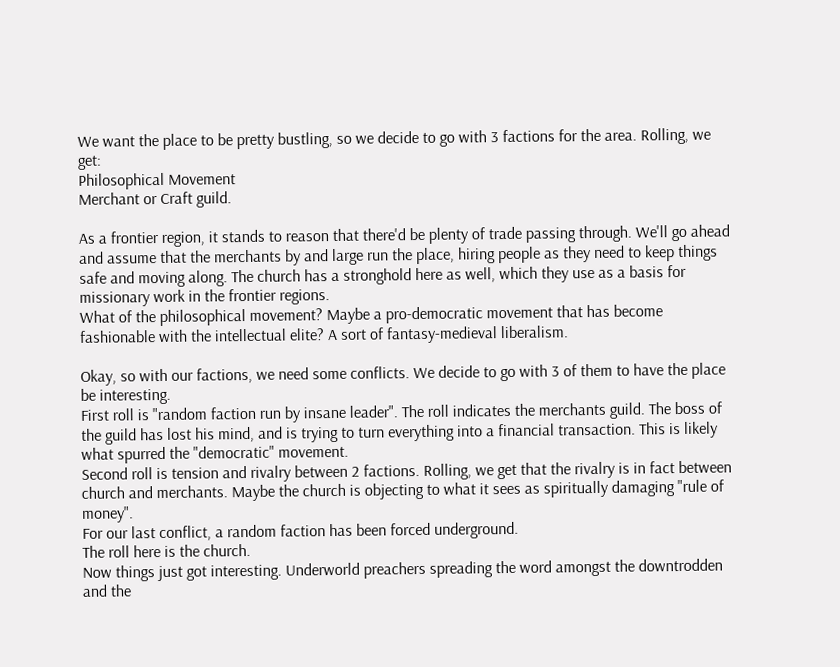We want the place to be pretty bustling, so we decide to go with 3 factions for the area. Rolling, we get:
Philosophical Movement
Merchant or Craft guild.

As a frontier region, it stands to reason that there'd be plenty of trade passing through. We'll go ahead and assume that the merchants by and large run the place, hiring people as they need to keep things safe and moving along. The church has a stronghold here as well, which they use as a basis for missionary work in the frontier regions.
What of the philosophical movement? Maybe a pro-democratic movement that has become fashionable with the intellectual elite? A sort of fantasy-medieval liberalism.

Okay, so with our factions, we need some conflicts. We decide to go with 3 of them to have the place be interesting.
First roll is "random faction run by insane leader". The roll indicates the merchants guild. The boss of the guild has lost his mind, and is trying to turn everything into a financial transaction. This is likely what spurred the "democratic" movement.
Second roll is tension and rivalry between 2 factions. Rolling, we get that the rivalry is in fact between church and merchants. Maybe the church is objecting to what it sees as spiritually damaging "rule of money".
For our last conflict, a random faction has been forced underground.
The roll here is the church.
Now things just got interesting. Underworld preachers spreading the word amongst the downtrodden and the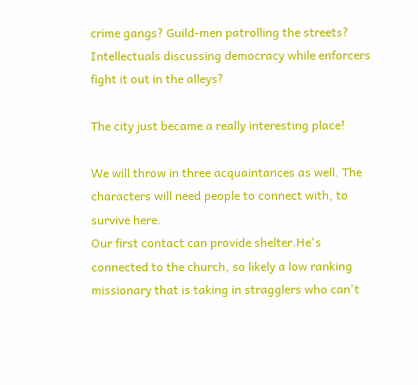crime gangs? Guild-men patrolling the streets? Intellectuals discussing democracy while enforcers fight it out in the alleys?

The city just became a really interesting place!

We will throw in three acquaintances as well. The characters will need people to connect with, to survive here.
Our first contact can provide shelter.He's connected to the church, so likely a low ranking missionary that is taking in stragglers who can't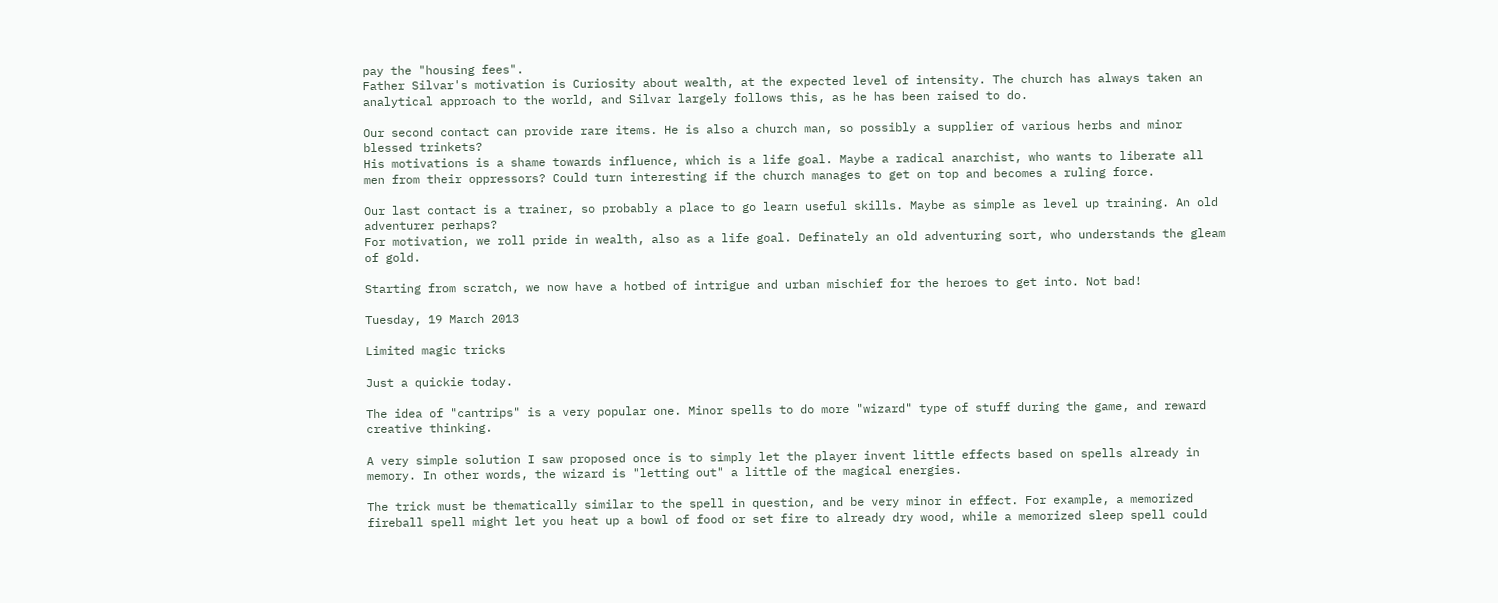pay the "housing fees".
Father Silvar's motivation is Curiosity about wealth, at the expected level of intensity. The church has always taken an analytical approach to the world, and Silvar largely follows this, as he has been raised to do.

Our second contact can provide rare items. He is also a church man, so possibly a supplier of various herbs and minor blessed trinkets?
His motivations is a shame towards influence, which is a life goal. Maybe a radical anarchist, who wants to liberate all men from their oppressors? Could turn interesting if the church manages to get on top and becomes a ruling force.

Our last contact is a trainer, so probably a place to go learn useful skills. Maybe as simple as level up training. An old adventurer perhaps?
For motivation, we roll pride in wealth, also as a life goal. Definately an old adventuring sort, who understands the gleam of gold.

Starting from scratch, we now have a hotbed of intrigue and urban mischief for the heroes to get into. Not bad!

Tuesday, 19 March 2013

Limited magic tricks

Just a quickie today.

The idea of "cantrips" is a very popular one. Minor spells to do more "wizard" type of stuff during the game, and reward creative thinking.

A very simple solution I saw proposed once is to simply let the player invent little effects based on spells already in memory. In other words, the wizard is "letting out" a little of the magical energies.

The trick must be thematically similar to the spell in question, and be very minor in effect. For example, a memorized fireball spell might let you heat up a bowl of food or set fire to already dry wood, while a memorized sleep spell could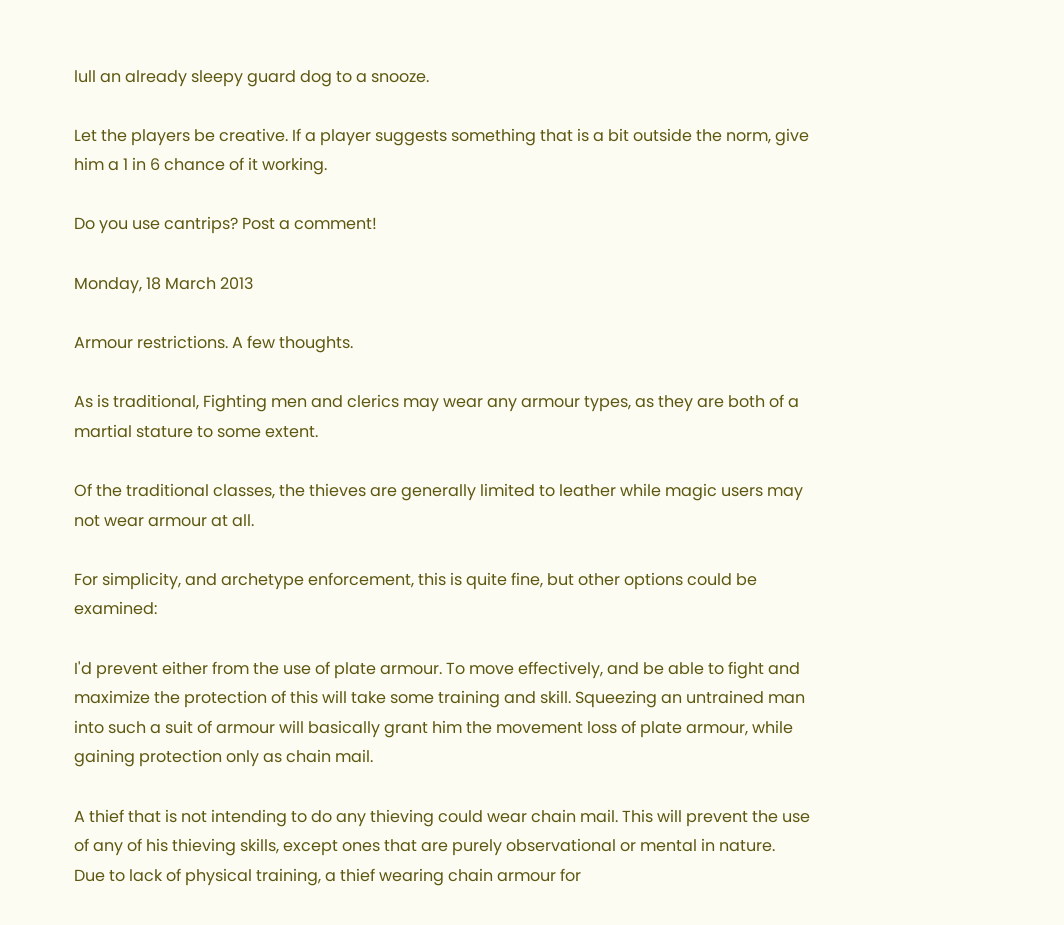lull an already sleepy guard dog to a snooze.

Let the players be creative. If a player suggests something that is a bit outside the norm, give him a 1 in 6 chance of it working.

Do you use cantrips? Post a comment!

Monday, 18 March 2013

Armour restrictions. A few thoughts.

As is traditional, Fighting men and clerics may wear any armour types, as they are both of a martial stature to some extent.

Of the traditional classes, the thieves are generally limited to leather while magic users may not wear armour at all.

For simplicity, and archetype enforcement, this is quite fine, but other options could be examined:

I'd prevent either from the use of plate armour. To move effectively, and be able to fight and maximize the protection of this will take some training and skill. Squeezing an untrained man into such a suit of armour will basically grant him the movement loss of plate armour, while gaining protection only as chain mail.

A thief that is not intending to do any thieving could wear chain mail. This will prevent the use of any of his thieving skills, except ones that are purely observational or mental in nature.
Due to lack of physical training, a thief wearing chain armour for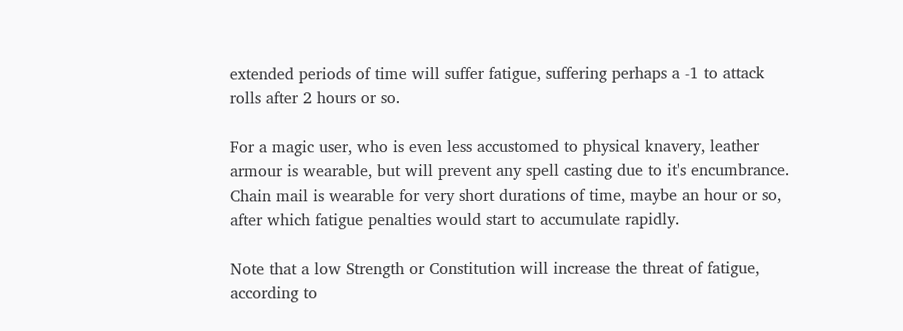extended periods of time will suffer fatigue, suffering perhaps a -1 to attack rolls after 2 hours or so.

For a magic user, who is even less accustomed to physical knavery, leather armour is wearable, but will prevent any spell casting due to it's encumbrance. Chain mail is wearable for very short durations of time, maybe an hour or so, after which fatigue penalties would start to accumulate rapidly.

Note that a low Strength or Constitution will increase the threat of fatigue, according to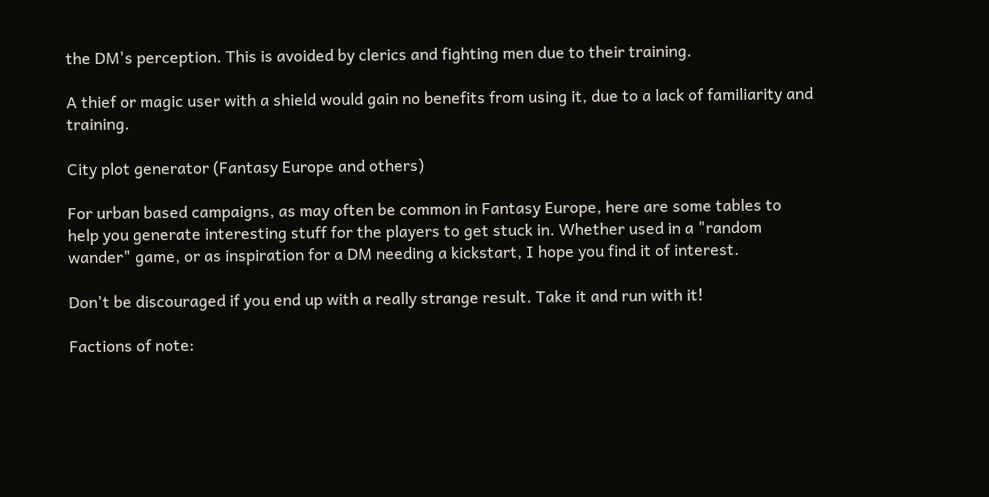the DM's perception. This is avoided by clerics and fighting men due to their training.

A thief or magic user with a shield would gain no benefits from using it, due to a lack of familiarity and training.

City plot generator (Fantasy Europe and others)

For urban based campaigns, as may often be common in Fantasy Europe, here are some tables to help you generate interesting stuff for the players to get stuck in. Whether used in a "random wander" game, or as inspiration for a DM needing a kickstart, I hope you find it of interest.

Don't be discouraged if you end up with a really strange result. Take it and run with it!

Factions of note: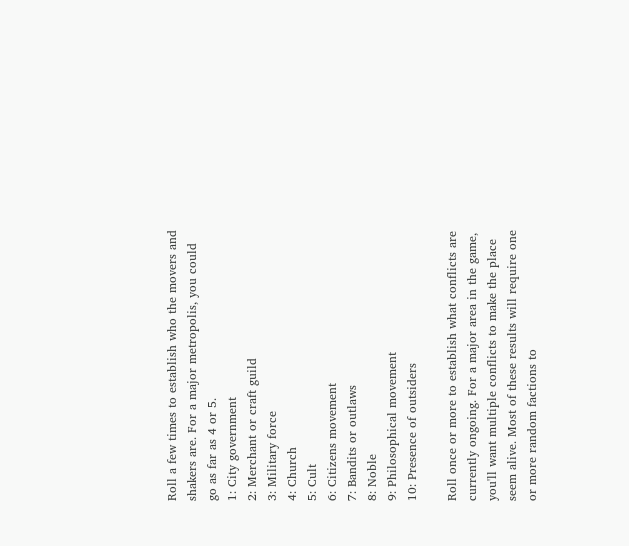Roll a few times to establish who the movers and shakers are. For a major metropolis, you could go as far as 4 or 5.
1: City government
2: Merchant or craft guild
3: Military force
4: Church
5: Cult
6: Citizens movement
7: Bandits or outlaws
8: Noble
9: Philosophical movement
10: Presence of outsiders

Roll once or more to establish what conflicts are currently ongoing. For a major area in the game, you'll want multiple conflicts to make the place seem alive. Most of these results will require one or more random factions to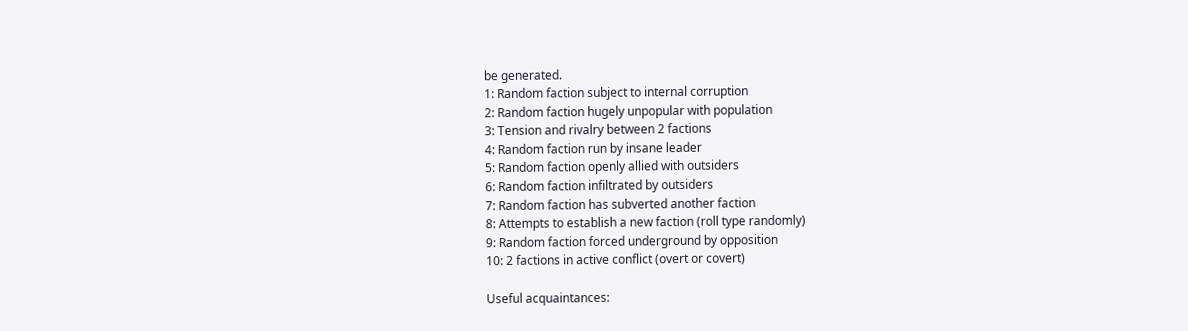be generated.
1: Random faction subject to internal corruption
2: Random faction hugely unpopular with population
3: Tension and rivalry between 2 factions
4: Random faction run by insane leader
5: Random faction openly allied with outsiders
6: Random faction infiltrated by outsiders
7: Random faction has subverted another faction
8: Attempts to establish a new faction (roll type randomly)
9: Random faction forced underground by opposition
10: 2 factions in active conflict (overt or covert)

Useful acquaintances: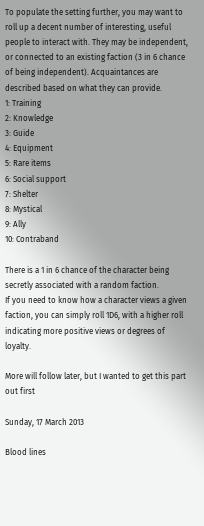To populate the setting further, you may want to roll up a decent number of interesting, useful people to interact with. They may be independent, or connected to an existing faction (3 in 6 chance of being independent). Acquaintances are described based on what they can provide.
1: Training
2: Knowledge
3: Guide
4: Equipment
5: Rare items
6: Social support
7: Shelter
8: Mystical
9: Ally
10: Contraband

There is a 1 in 6 chance of the character being secretly associated with a random faction.
If you need to know how a character views a given faction, you can simply roll 1D6, with a higher roll indicating more positive views or degrees of loyalty.

More will follow later, but I wanted to get this part out first

Sunday, 17 March 2013

Blood lines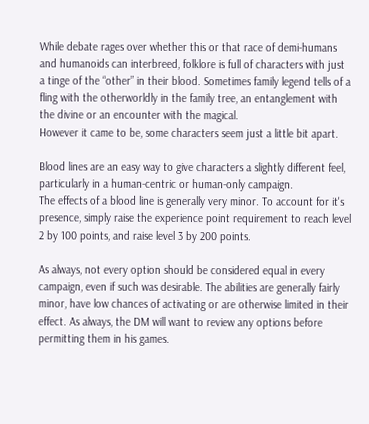While debate rages over whether this or that race of demi-humans and humanoids can interbreed, folklore is full of characters with just a tinge of the “other” in their blood. Sometimes family legend tells of a fling with the otherworldly in the family tree, an entanglement with the divine or an encounter with the magical.
However it came to be, some characters seem just a little bit apart.

Blood lines are an easy way to give characters a slightly different feel, particularly in a human-centric or human-only campaign.
The effects of a blood line is generally very minor. To account for it's presence, simply raise the experience point requirement to reach level 2 by 100 points, and raise level 3 by 200 points.

As always, not every option should be considered equal in every campaign, even if such was desirable. The abilities are generally fairly minor, have low chances of activating or are otherwise limited in their effect. As always, the DM will want to review any options before permitting them in his games.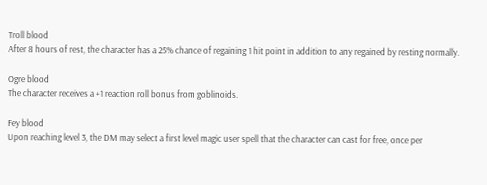Troll blood
After 8 hours of rest, the character has a 25% chance of regaining 1 hit point in addition to any regained by resting normally.

Ogre blood
The character receives a +1 reaction roll bonus from goblinoids.

Fey blood
Upon reaching level 3, the DM may select a first level magic user spell that the character can cast for free, once per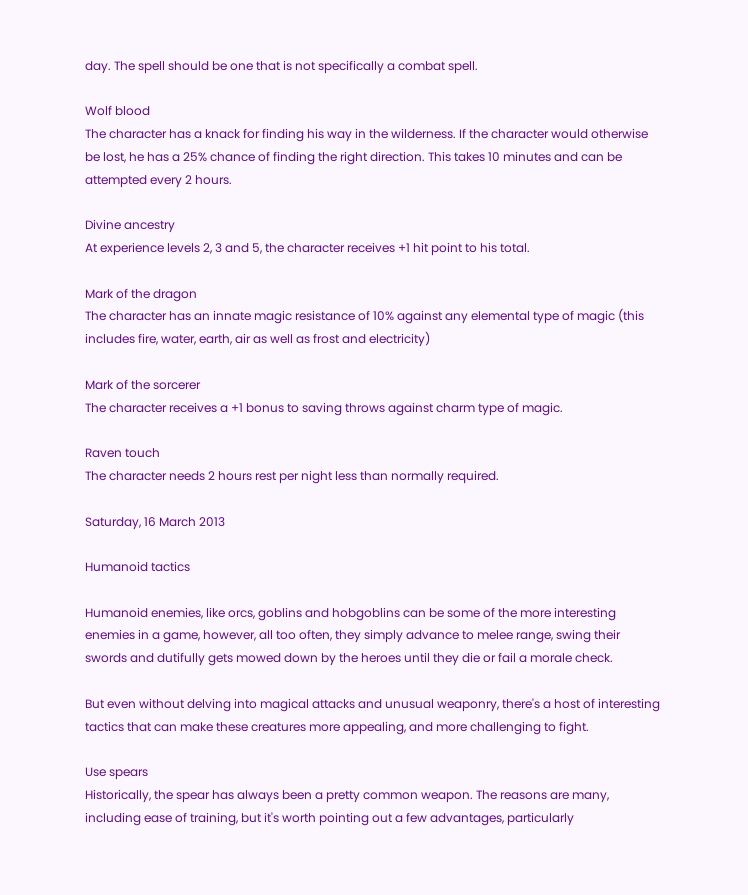day. The spell should be one that is not specifically a combat spell.

Wolf blood
The character has a knack for finding his way in the wilderness. If the character would otherwise be lost, he has a 25% chance of finding the right direction. This takes 10 minutes and can be attempted every 2 hours.

Divine ancestry
At experience levels 2, 3 and 5, the character receives +1 hit point to his total.

Mark of the dragon
The character has an innate magic resistance of 10% against any elemental type of magic (this includes fire, water, earth, air as well as frost and electricity)

Mark of the sorcerer
The character receives a +1 bonus to saving throws against charm type of magic.

Raven touch
The character needs 2 hours rest per night less than normally required.

Saturday, 16 March 2013

Humanoid tactics

Humanoid enemies, like orcs, goblins and hobgoblins can be some of the more interesting enemies in a game, however, all too often, they simply advance to melee range, swing their swords and dutifully gets mowed down by the heroes until they die or fail a morale check.

But even without delving into magical attacks and unusual weaponry, there's a host of interesting tactics that can make these creatures more appealing, and more challenging to fight.

Use spears
Historically, the spear has always been a pretty common weapon. The reasons are many, including ease of training, but it's worth pointing out a few advantages, particularly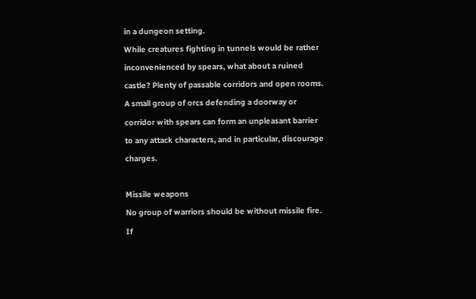in a dungeon setting.
While creatures fighting in tunnels would be rather inconvenienced by spears, what about a ruined castle? Plenty of passable corridors and open rooms. A small group of orcs defending a doorway or corridor with spears can form an unpleasant barrier to any attack characters, and in particular, discourage charges.

Missile weapons
No group of warriors should be without missile fire. If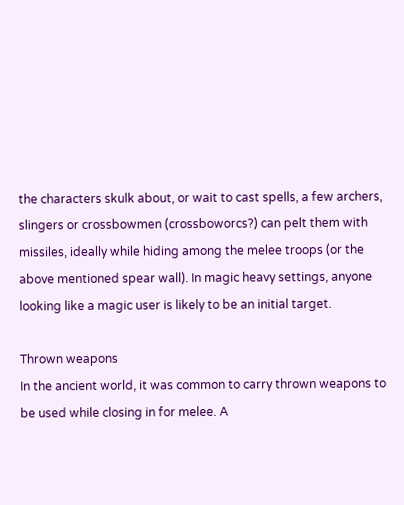the characters skulk about, or wait to cast spells, a few archers, slingers or crossbowmen (crossboworcs?) can pelt them with missiles, ideally while hiding among the melee troops (or the above mentioned spear wall). In magic heavy settings, anyone looking like a magic user is likely to be an initial target.

Thrown weapons
In the ancient world, it was common to carry thrown weapons to be used while closing in for melee. A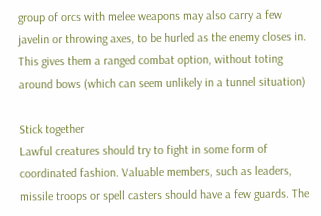group of orcs with melee weapons may also carry a few javelin or throwing axes, to be hurled as the enemy closes in. This gives them a ranged combat option, without toting around bows (which can seem unlikely in a tunnel situation)

Stick together
Lawful creatures should try to fight in some form of coordinated fashion. Valuable members, such as leaders, missile troops or spell casters should have a few guards. The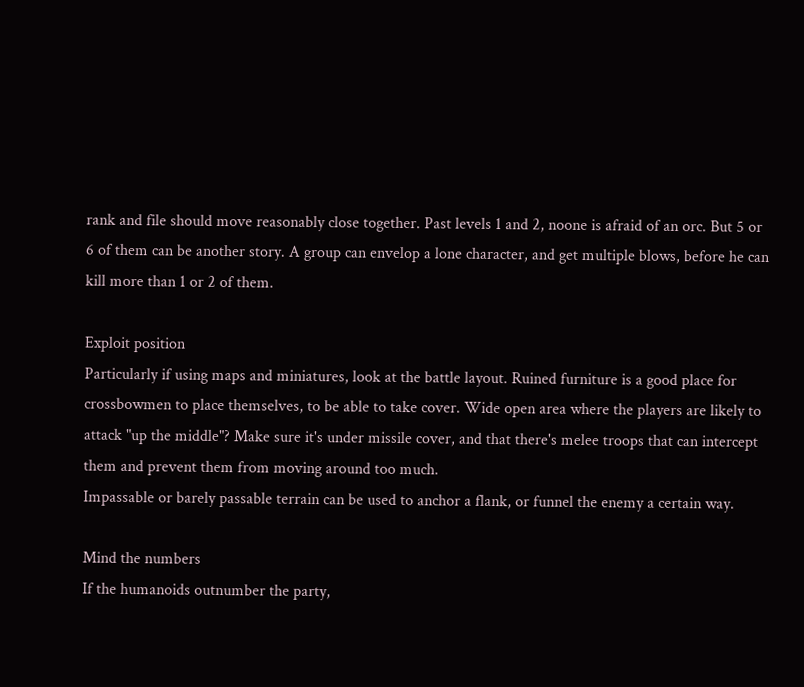rank and file should move reasonably close together. Past levels 1 and 2, noone is afraid of an orc. But 5 or 6 of them can be another story. A group can envelop a lone character, and get multiple blows, before he can kill more than 1 or 2 of them.

Exploit position
Particularly if using maps and miniatures, look at the battle layout. Ruined furniture is a good place for crossbowmen to place themselves, to be able to take cover. Wide open area where the players are likely to attack "up the middle"? Make sure it's under missile cover, and that there's melee troops that can intercept them and prevent them from moving around too much.
Impassable or barely passable terrain can be used to anchor a flank, or funnel the enemy a certain way.

Mind the numbers
If the humanoids outnumber the party,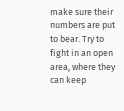make sure their numbers are put to bear. Try to fight in an open area, where they can keep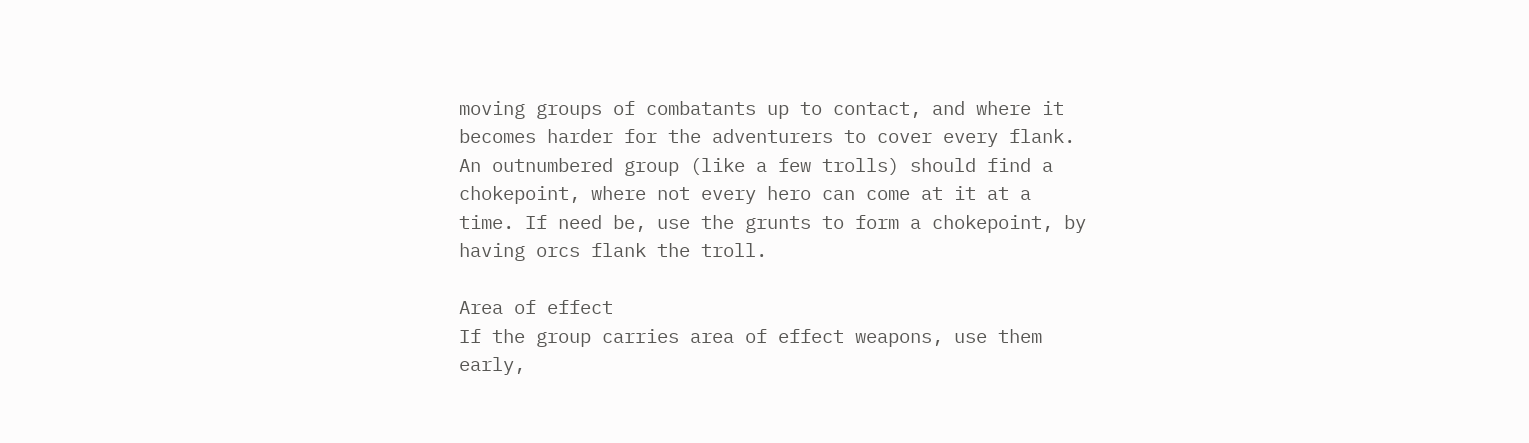moving groups of combatants up to contact, and where it becomes harder for the adventurers to cover every flank. An outnumbered group (like a few trolls) should find a chokepoint, where not every hero can come at it at a time. If need be, use the grunts to form a chokepoint, by having orcs flank the troll.

Area of effect
If the group carries area of effect weapons, use them early,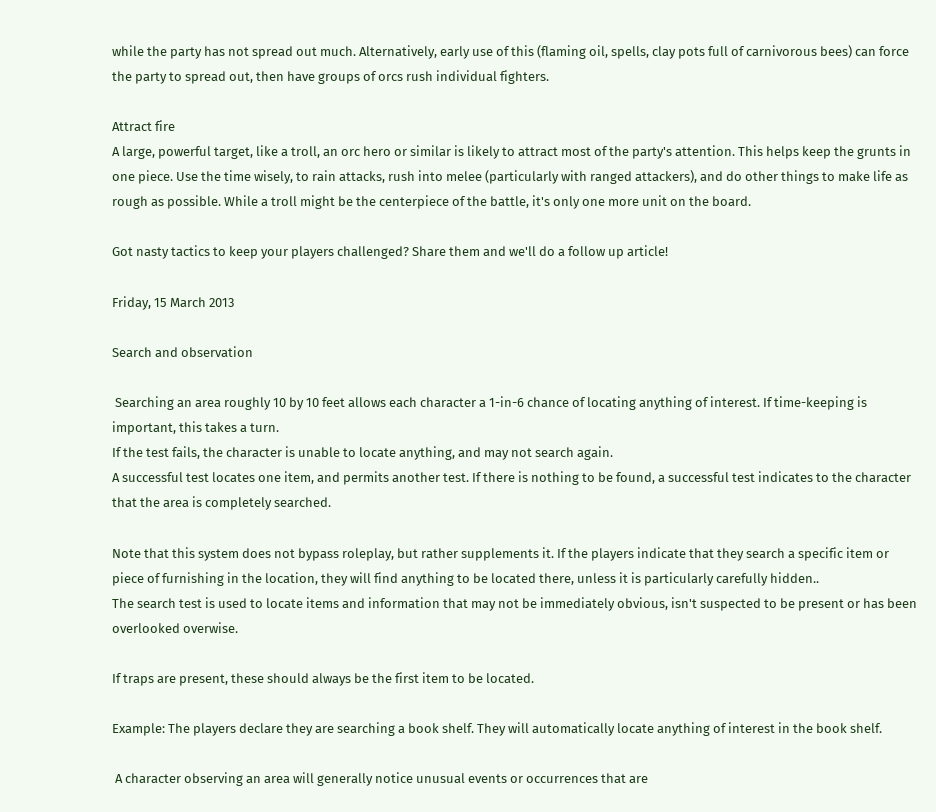while the party has not spread out much. Alternatively, early use of this (flaming oil, spells, clay pots full of carnivorous bees) can force the party to spread out, then have groups of orcs rush individual fighters.

Attract fire
A large, powerful target, like a troll, an orc hero or similar is likely to attract most of the party's attention. This helps keep the grunts in one piece. Use the time wisely, to rain attacks, rush into melee (particularly with ranged attackers), and do other things to make life as rough as possible. While a troll might be the centerpiece of the battle, it's only one more unit on the board.

Got nasty tactics to keep your players challenged? Share them and we'll do a follow up article!

Friday, 15 March 2013

Search and observation

 Searching an area roughly 10 by 10 feet allows each character a 1-in-6 chance of locating anything of interest. If time-keeping is important, this takes a turn.
If the test fails, the character is unable to locate anything, and may not search again.
A successful test locates one item, and permits another test. If there is nothing to be found, a successful test indicates to the character that the area is completely searched.

Note that this system does not bypass roleplay, but rather supplements it. If the players indicate that they search a specific item or piece of furnishing in the location, they will find anything to be located there, unless it is particularly carefully hidden..
The search test is used to locate items and information that may not be immediately obvious, isn't suspected to be present or has been overlooked overwise.

If traps are present, these should always be the first item to be located.

Example: The players declare they are searching a book shelf. They will automatically locate anything of interest in the book shelf.

 A character observing an area will generally notice unusual events or occurrences that are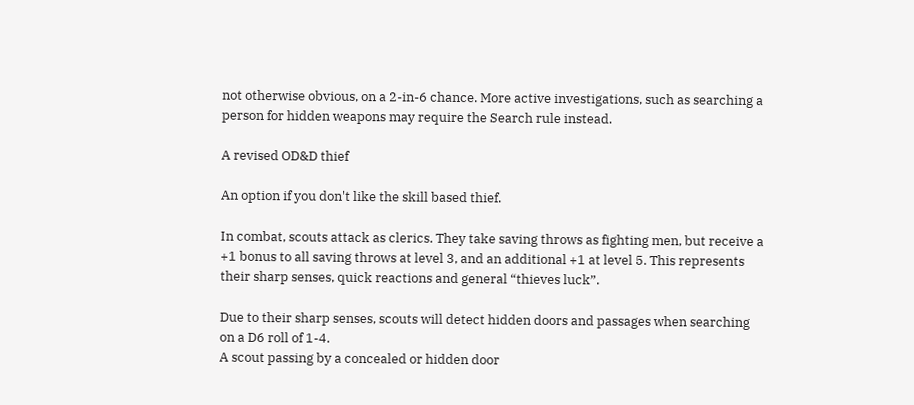not otherwise obvious, on a 2-in-6 chance. More active investigations, such as searching a person for hidden weapons may require the Search rule instead.

A revised OD&D thief

An option if you don't like the skill based thief.

In combat, scouts attack as clerics. They take saving throws as fighting men, but receive a +1 bonus to all saving throws at level 3, and an additional +1 at level 5. This represents their sharp senses, quick reactions and general “thieves luck”.

Due to their sharp senses, scouts will detect hidden doors and passages when searching on a D6 roll of 1-4.
A scout passing by a concealed or hidden door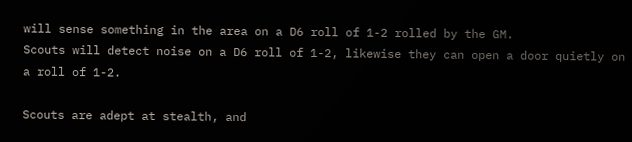will sense something in the area on a D6 roll of 1-2 rolled by the GM.
Scouts will detect noise on a D6 roll of 1-2, likewise they can open a door quietly on a roll of 1-2.

Scouts are adept at stealth, and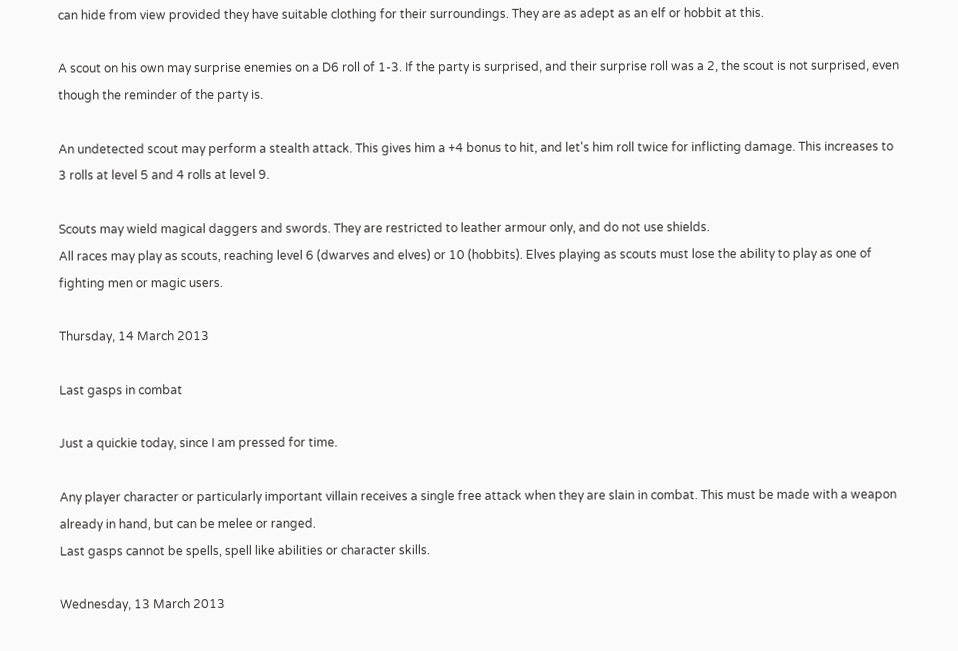can hide from view provided they have suitable clothing for their surroundings. They are as adept as an elf or hobbit at this.

A scout on his own may surprise enemies on a D6 roll of 1-3. If the party is surprised, and their surprise roll was a 2, the scout is not surprised, even though the reminder of the party is.

An undetected scout may perform a stealth attack. This gives him a +4 bonus to hit, and let's him roll twice for inflicting damage. This increases to 3 rolls at level 5 and 4 rolls at level 9.

Scouts may wield magical daggers and swords. They are restricted to leather armour only, and do not use shields.
All races may play as scouts, reaching level 6 (dwarves and elves) or 10 (hobbits). Elves playing as scouts must lose the ability to play as one of fighting men or magic users.

Thursday, 14 March 2013

Last gasps in combat

Just a quickie today, since I am pressed for time.

Any player character or particularly important villain receives a single free attack when they are slain in combat. This must be made with a weapon already in hand, but can be melee or ranged.
Last gasps cannot be spells, spell like abilities or character skills.

Wednesday, 13 March 2013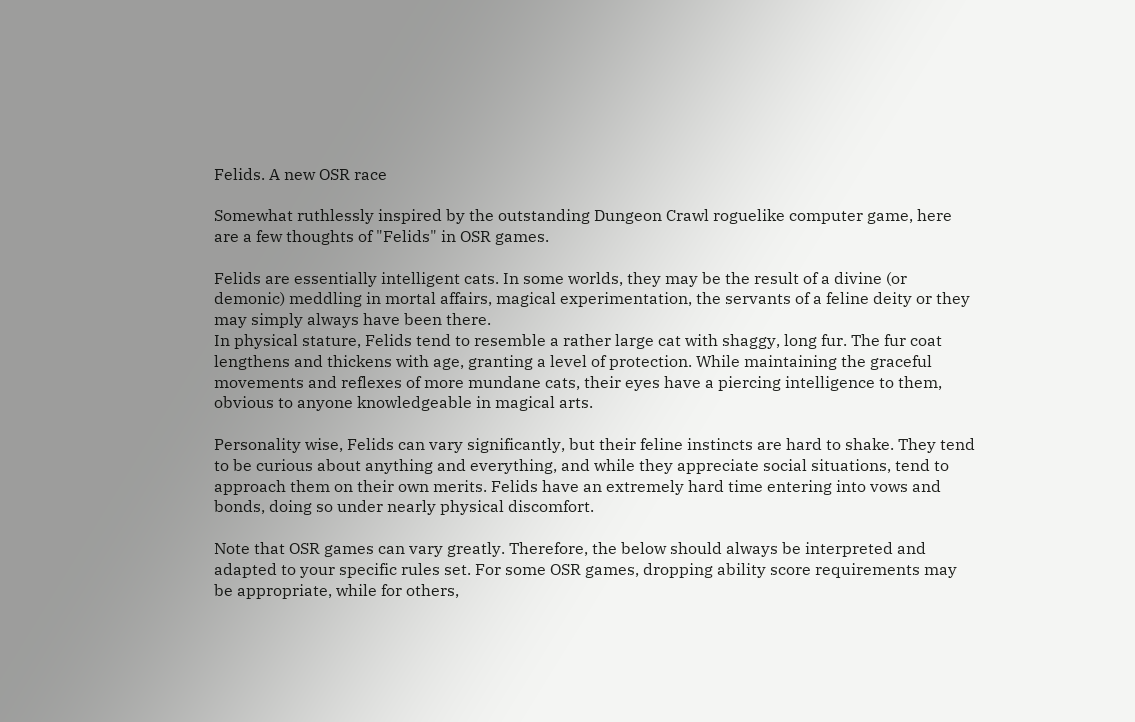Felids. A new OSR race

Somewhat ruthlessly inspired by the outstanding Dungeon Crawl roguelike computer game, here are a few thoughts of "Felids" in OSR games.

Felids are essentially intelligent cats. In some worlds, they may be the result of a divine (or demonic) meddling in mortal affairs, magical experimentation, the servants of a feline deity or they may simply always have been there.
In physical stature, Felids tend to resemble a rather large cat with shaggy, long fur. The fur coat lengthens and thickens with age, granting a level of protection. While maintaining the graceful movements and reflexes of more mundane cats, their eyes have a piercing intelligence to them, obvious to anyone knowledgeable in magical arts.

Personality wise, Felids can vary significantly, but their feline instincts are hard to shake. They tend to be curious about anything and everything, and while they appreciate social situations, tend to approach them on their own merits. Felids have an extremely hard time entering into vows and bonds, doing so under nearly physical discomfort.

Note that OSR games can vary greatly. Therefore, the below should always be interpreted and adapted to your specific rules set. For some OSR games, dropping ability score requirements may be appropriate, while for others,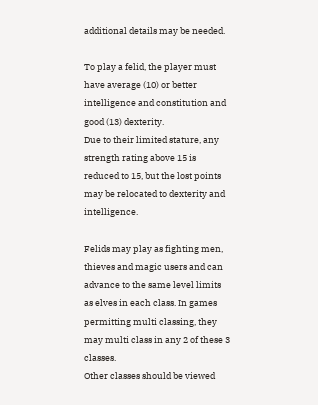additional details may be needed.

To play a felid, the player must have average (10) or better intelligence and constitution and good (13) dexterity.
Due to their limited stature, any strength rating above 15 is reduced to 15, but the lost points may be relocated to dexterity and intelligence.

Felids may play as fighting men, thieves and magic users and can advance to the same level limits as elves in each class. In games permitting multi classing, they may multi class in any 2 of these 3 classes.
Other classes should be viewed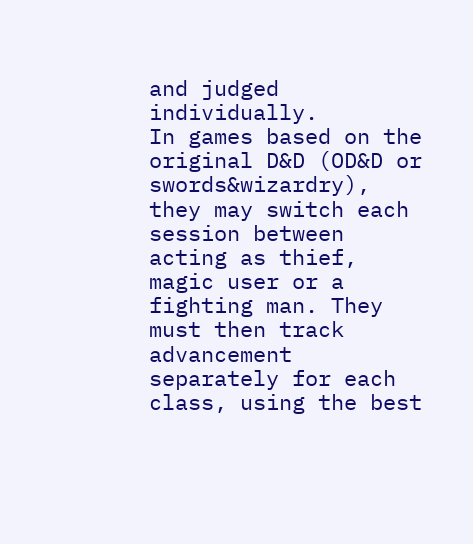and judged individually.
In games based on the original D&D (OD&D or swords&wizardry), they may switch each session between acting as thief, magic user or a fighting man. They must then track advancement separately for each class, using the best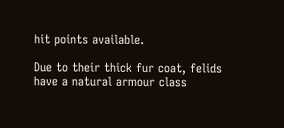hit points available.

Due to their thick fur coat, felids have a natural armour class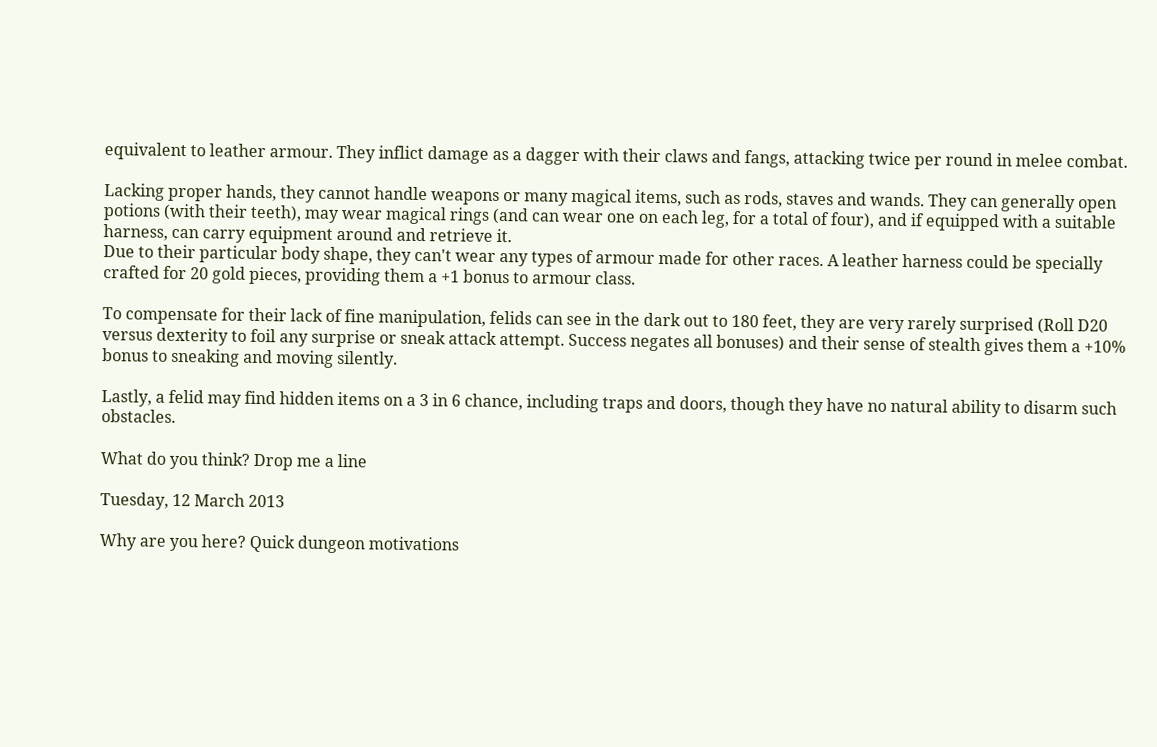equivalent to leather armour. They inflict damage as a dagger with their claws and fangs, attacking twice per round in melee combat.

Lacking proper hands, they cannot handle weapons or many magical items, such as rods, staves and wands. They can generally open potions (with their teeth), may wear magical rings (and can wear one on each leg, for a total of four), and if equipped with a suitable harness, can carry equipment around and retrieve it.
Due to their particular body shape, they can't wear any types of armour made for other races. A leather harness could be specially crafted for 20 gold pieces, providing them a +1 bonus to armour class.

To compensate for their lack of fine manipulation, felids can see in the dark out to 180 feet, they are very rarely surprised (Roll D20 versus dexterity to foil any surprise or sneak attack attempt. Success negates all bonuses) and their sense of stealth gives them a +10% bonus to sneaking and moving silently.

Lastly, a felid may find hidden items on a 3 in 6 chance, including traps and doors, though they have no natural ability to disarm such obstacles.

What do you think? Drop me a line

Tuesday, 12 March 2013

Why are you here? Quick dungeon motivations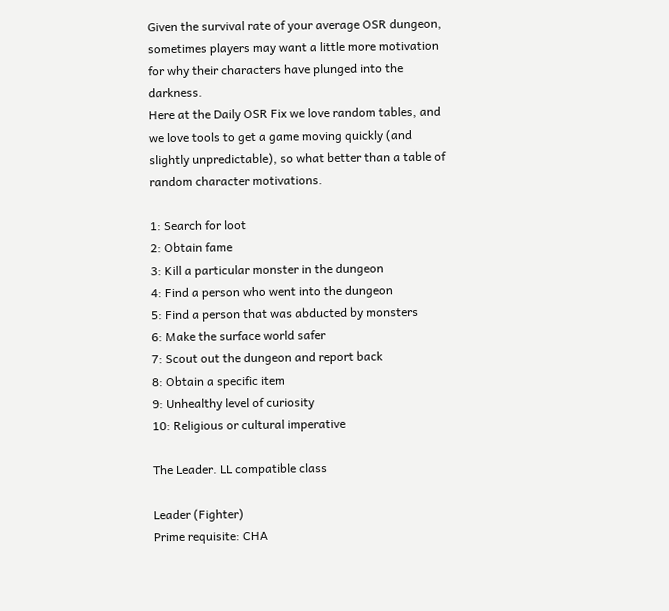Given the survival rate of your average OSR dungeon, sometimes players may want a little more motivation for why their characters have plunged into the darkness.
Here at the Daily OSR Fix we love random tables, and we love tools to get a game moving quickly (and slightly unpredictable), so what better than a table of random character motivations.

1: Search for loot
2: Obtain fame
3: Kill a particular monster in the dungeon
4: Find a person who went into the dungeon
5: Find a person that was abducted by monsters
6: Make the surface world safer
7: Scout out the dungeon and report back
8: Obtain a specific item
9: Unhealthy level of curiosity
10: Religious or cultural imperative

The Leader. LL compatible class

Leader (Fighter)
Prime requisite: CHA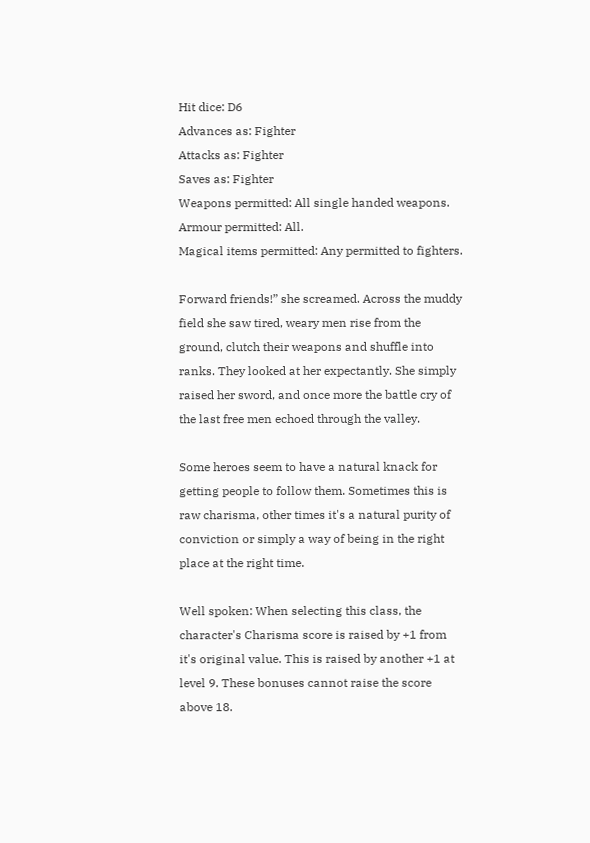Hit dice: D6
Advances as: Fighter
Attacks as: Fighter
Saves as: Fighter
Weapons permitted: All single handed weapons.
Armour permitted: All.
Magical items permitted: Any permitted to fighters.

Forward friends!” she screamed. Across the muddy field she saw tired, weary men rise from the ground, clutch their weapons and shuffle into ranks. They looked at her expectantly. She simply raised her sword, and once more the battle cry of the last free men echoed through the valley.

Some heroes seem to have a natural knack for getting people to follow them. Sometimes this is raw charisma, other times it's a natural purity of conviction or simply a way of being in the right place at the right time.

Well spoken: When selecting this class, the character's Charisma score is raised by +1 from it's original value. This is raised by another +1 at level 9. These bonuses cannot raise the score above 18.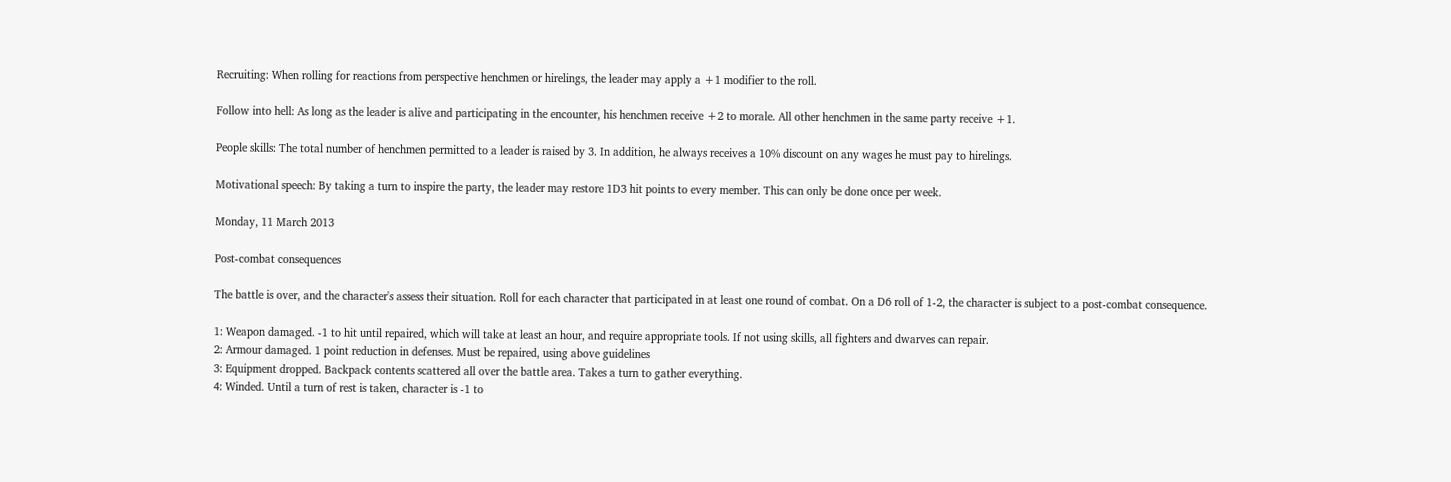Recruiting: When rolling for reactions from perspective henchmen or hirelings, the leader may apply a +1 modifier to the roll.

Follow into hell: As long as the leader is alive and participating in the encounter, his henchmen receive +2 to morale. All other henchmen in the same party receive +1.

People skills: The total number of henchmen permitted to a leader is raised by 3. In addition, he always receives a 10% discount on any wages he must pay to hirelings.

Motivational speech: By taking a turn to inspire the party, the leader may restore 1D3 hit points to every member. This can only be done once per week.

Monday, 11 March 2013

Post-combat consequences

The battle is over, and the character's assess their situation. Roll for each character that participated in at least one round of combat. On a D6 roll of 1-2, the character is subject to a post-combat consequence.

1: Weapon damaged. -1 to hit until repaired, which will take at least an hour, and require appropriate tools. If not using skills, all fighters and dwarves can repair.
2: Armour damaged. 1 point reduction in defenses. Must be repaired, using above guidelines
3: Equipment dropped. Backpack contents scattered all over the battle area. Takes a turn to gather everything.
4: Winded. Until a turn of rest is taken, character is -1 to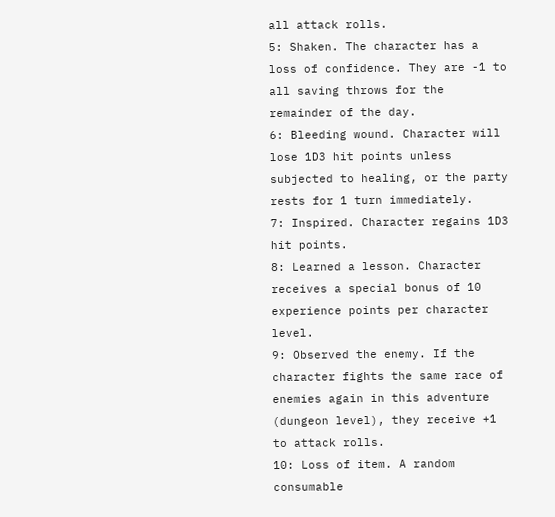all attack rolls.
5: Shaken. The character has a loss of confidence. They are -1 to all saving throws for the remainder of the day.
6: Bleeding wound. Character will lose 1D3 hit points unless subjected to healing, or the party rests for 1 turn immediately.
7: Inspired. Character regains 1D3 hit points.
8: Learned a lesson. Character receives a special bonus of 10 experience points per character level.
9: Observed the enemy. If the character fights the same race of enemies again in this adventure (dungeon level), they receive +1 to attack rolls.
10: Loss of item. A random consumable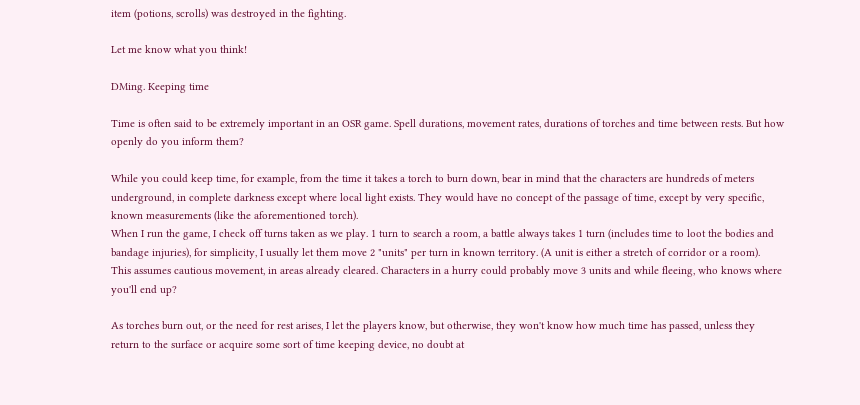item (potions, scrolls) was destroyed in the fighting.

Let me know what you think!

DMing. Keeping time

Time is often said to be extremely important in an OSR game. Spell durations, movement rates, durations of torches and time between rests. But how openly do you inform them?

While you could keep time, for example, from the time it takes a torch to burn down, bear in mind that the characters are hundreds of meters underground, in complete darkness except where local light exists. They would have no concept of the passage of time, except by very specific, known measurements (like the aforementioned torch).
When I run the game, I check off turns taken as we play. 1 turn to search a room, a battle always takes 1 turn (includes time to loot the bodies and bandage injuries), for simplicity, I usually let them move 2 "units" per turn in known territory. (A unit is either a stretch of corridor or a room).
This assumes cautious movement, in areas already cleared. Characters in a hurry could probably move 3 units and while fleeing, who knows where you'll end up?

As torches burn out, or the need for rest arises, I let the players know, but otherwise, they won't know how much time has passed, unless they return to the surface or acquire some sort of time keeping device, no doubt at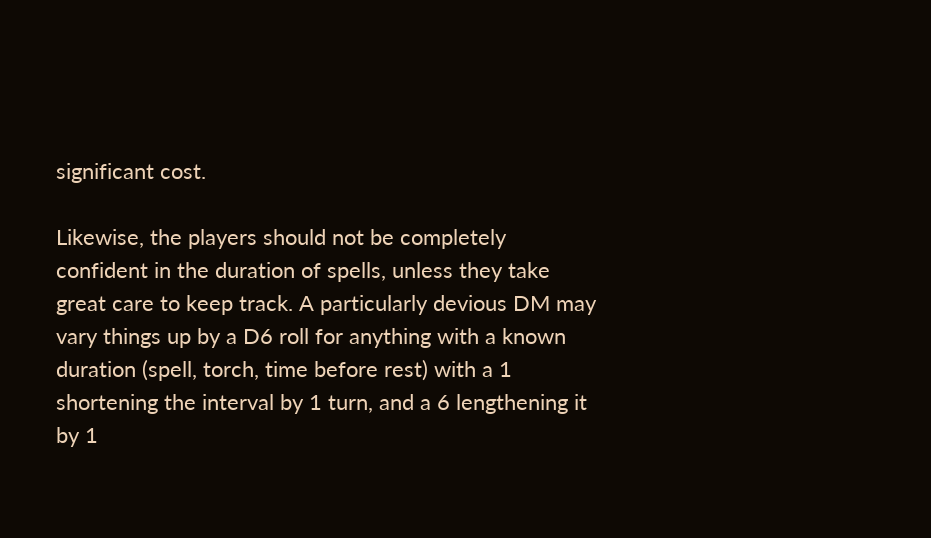significant cost.

Likewise, the players should not be completely confident in the duration of spells, unless they take great care to keep track. A particularly devious DM may vary things up by a D6 roll for anything with a known duration (spell, torch, time before rest) with a 1 shortening the interval by 1 turn, and a 6 lengthening it by 1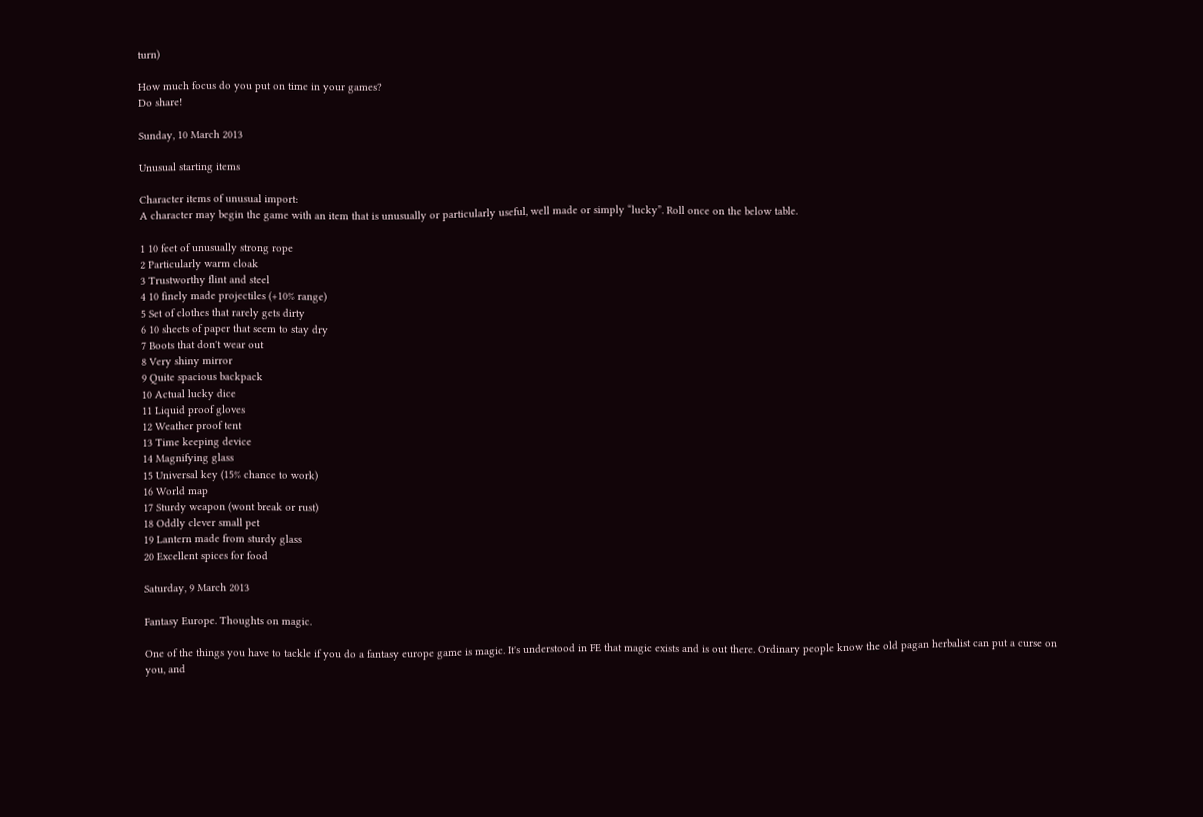turn)

How much focus do you put on time in your games?
Do share!

Sunday, 10 March 2013

Unusual starting items

Character items of unusual import:
A character may begin the game with an item that is unusually or particularly useful, well made or simply “lucky”. Roll once on the below table.

1 10 feet of unusually strong rope
2 Particularly warm cloak
3 Trustworthy flint and steel
4 10 finely made projectiles (+10% range)
5 Set of clothes that rarely gets dirty
6 10 sheets of paper that seem to stay dry
7 Boots that don't wear out
8 Very shiny mirror
9 Quite spacious backpack
10 Actual lucky dice
11 Liquid proof gloves
12 Weather proof tent
13 Time keeping device
14 Magnifying glass
15 Universal key (15% chance to work)
16 World map
17 Sturdy weapon (wont break or rust)
18 Oddly clever small pet
19 Lantern made from sturdy glass
20 Excellent spices for food

Saturday, 9 March 2013

Fantasy Europe. Thoughts on magic.

One of the things you have to tackle if you do a fantasy europe game is magic. It's understood in FE that magic exists and is out there. Ordinary people know the old pagan herbalist can put a curse on you, and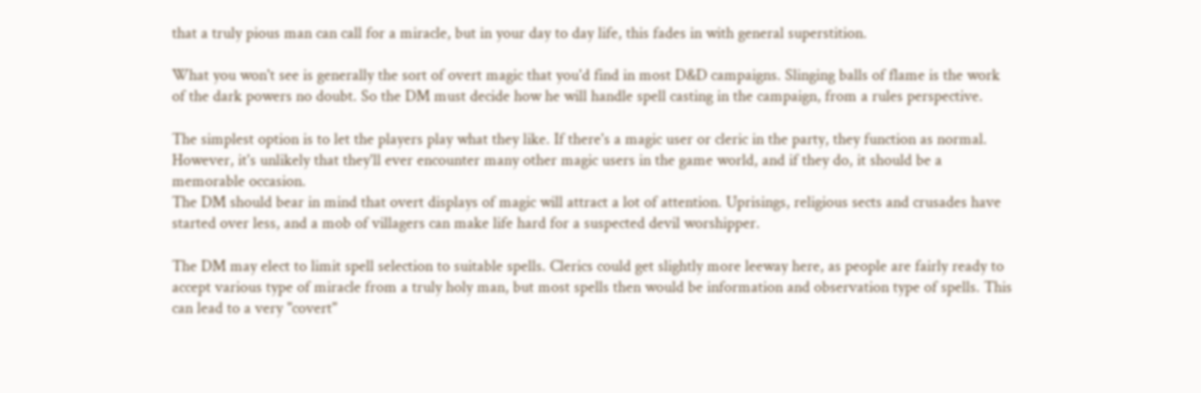that a truly pious man can call for a miracle, but in your day to day life, this fades in with general superstition.

What you won't see is generally the sort of overt magic that you'd find in most D&D campaigns. Slinging balls of flame is the work of the dark powers no doubt. So the DM must decide how he will handle spell casting in the campaign, from a rules perspective.

The simplest option is to let the players play what they like. If there's a magic user or cleric in the party, they function as normal. However, it's unlikely that they'll ever encounter many other magic users in the game world, and if they do, it should be a memorable occasion.
The DM should bear in mind that overt displays of magic will attract a lot of attention. Uprisings, religious sects and crusades have started over less, and a mob of villagers can make life hard for a suspected devil worshipper.

The DM may elect to limit spell selection to suitable spells. Clerics could get slightly more leeway here, as people are fairly ready to accept various type of miracle from a truly holy man, but most spells then would be information and observation type of spells. This can lead to a very "covert"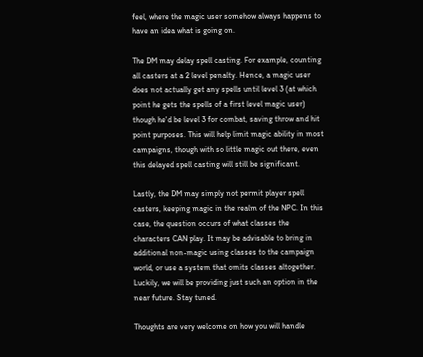feel, where the magic user somehow always happens to have an idea what is going on.

The DM may delay spell casting. For example, counting all casters at a 2 level penalty. Hence, a magic user does not actually get any spells until level 3 (at which point he gets the spells of a first level magic user) though he'd be level 3 for combat, saving throw and hit point purposes. This will help limit magic ability in most campaigns, though with so little magic out there, even this delayed spell casting will still be significant.

Lastly, the DM may simply not permit player spell casters, keeping magic in the realm of the NPC. In this case, the question occurs of what classes the characters CAN play. It may be advisable to bring in additional non-magic using classes to the campaign world, or use a system that omits classes altogether. Luckily, we will be providing just such an option in the near future. Stay tuned.

Thoughts are very welcome on how you will handle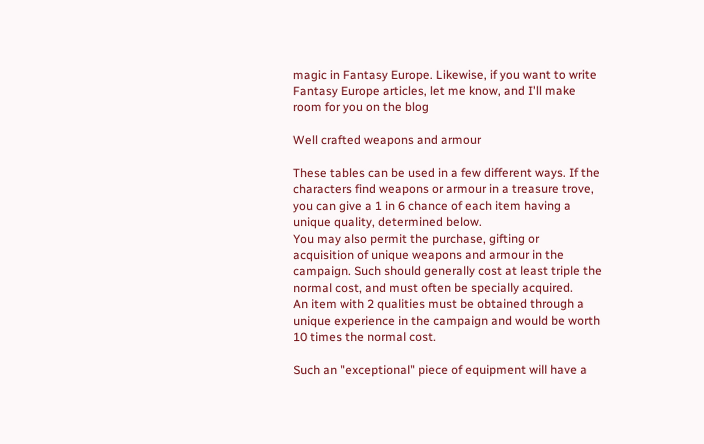magic in Fantasy Europe. Likewise, if you want to write Fantasy Europe articles, let me know, and I'll make room for you on the blog

Well crafted weapons and armour

These tables can be used in a few different ways. If the characters find weapons or armour in a treasure trove, you can give a 1 in 6 chance of each item having a unique quality, determined below.
You may also permit the purchase, gifting or acquisition of unique weapons and armour in the campaign. Such should generally cost at least triple the normal cost, and must often be specially acquired.
An item with 2 qualities must be obtained through a unique experience in the campaign and would be worth 10 times the normal cost.

Such an "exceptional" piece of equipment will have a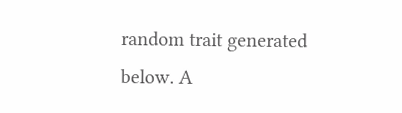random trait generated below. A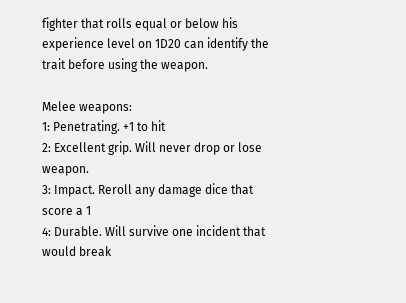fighter that rolls equal or below his experience level on 1D20 can identify the trait before using the weapon.

Melee weapons:
1: Penetrating. +1 to hit
2: Excellent grip. Will never drop or lose weapon.
3: Impact. Reroll any damage dice that score a 1
4: Durable. Will survive one incident that would break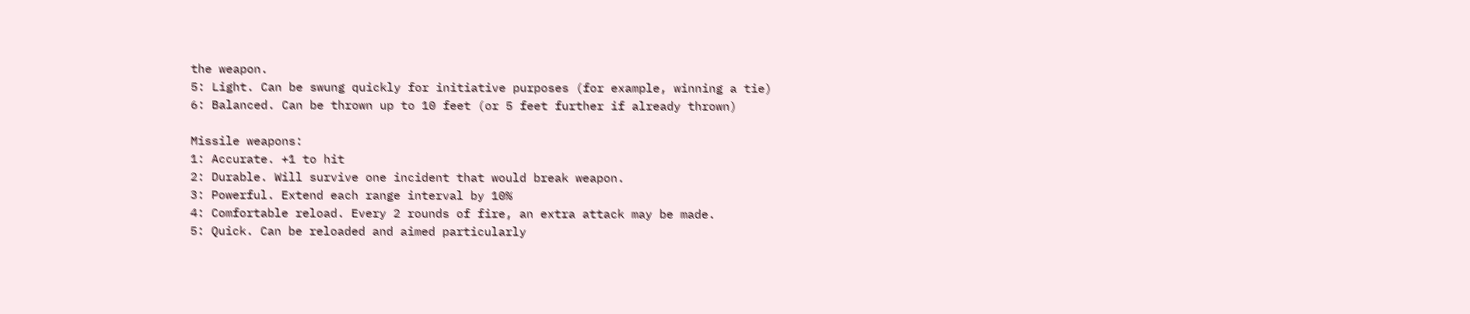the weapon.
5: Light. Can be swung quickly for initiative purposes (for example, winning a tie)
6: Balanced. Can be thrown up to 10 feet (or 5 feet further if already thrown)

Missile weapons:
1: Accurate. +1 to hit
2: Durable. Will survive one incident that would break weapon.
3: Powerful. Extend each range interval by 10%
4: Comfortable reload. Every 2 rounds of fire, an extra attack may be made.
5: Quick. Can be reloaded and aimed particularly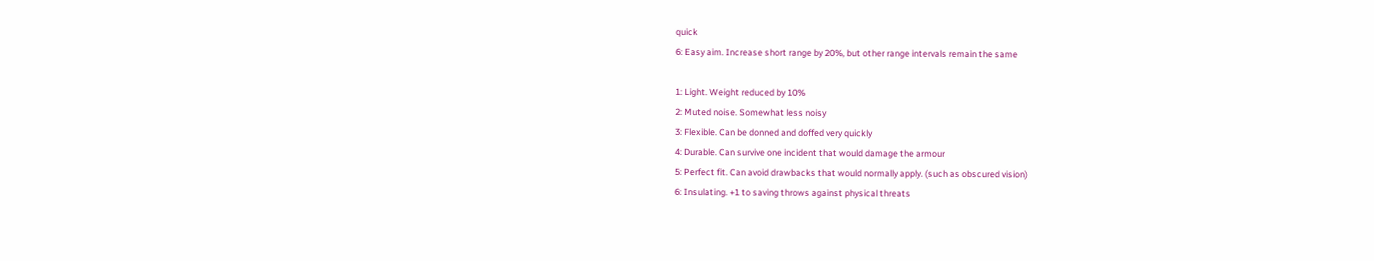quick
6: Easy aim. Increase short range by 20%, but other range intervals remain the same

1: Light. Weight reduced by 10%
2: Muted noise. Somewhat less noisy
3: Flexible. Can be donned and doffed very quickly
4: Durable. Can survive one incident that would damage the armour
5: Perfect fit. Can avoid drawbacks that would normally apply. (such as obscured vision)
6: Insulating. +1 to saving throws against physical threats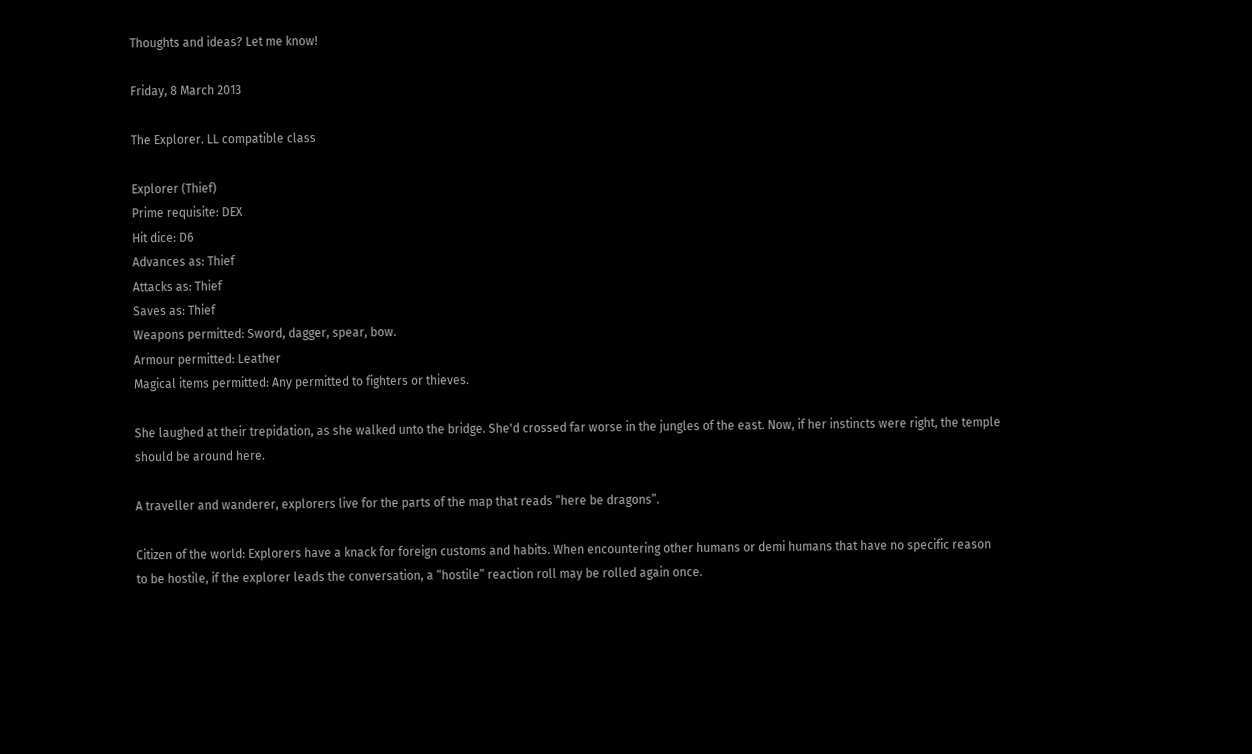Thoughts and ideas? Let me know!

Friday, 8 March 2013

The Explorer. LL compatible class

Explorer (Thief)
Prime requisite: DEX
Hit dice: D6
Advances as: Thief
Attacks as: Thief
Saves as: Thief
Weapons permitted: Sword, dagger, spear, bow.
Armour permitted: Leather
Magical items permitted: Any permitted to fighters or thieves.

She laughed at their trepidation, as she walked unto the bridge. She'd crossed far worse in the jungles of the east. Now, if her instincts were right, the temple should be around here.

A traveller and wanderer, explorers live for the parts of the map that reads “here be dragons”.

Citizen of the world: Explorers have a knack for foreign customs and habits. When encountering other humans or demi humans that have no specific reason to be hostile, if the explorer leads the conversation, a “hostile” reaction roll may be rolled again once.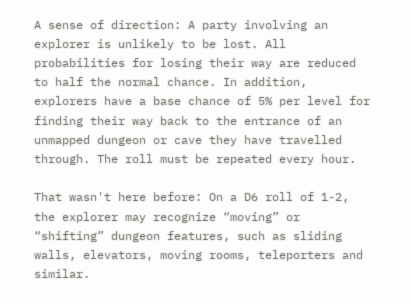A sense of direction: A party involving an explorer is unlikely to be lost. All probabilities for losing their way are reduced to half the normal chance. In addition, explorers have a base chance of 5% per level for finding their way back to the entrance of an unmapped dungeon or cave they have travelled through. The roll must be repeated every hour.

That wasn't here before: On a D6 roll of 1-2, the explorer may recognize “moving” or “shifting” dungeon features, such as sliding walls, elevators, moving rooms, teleporters and similar.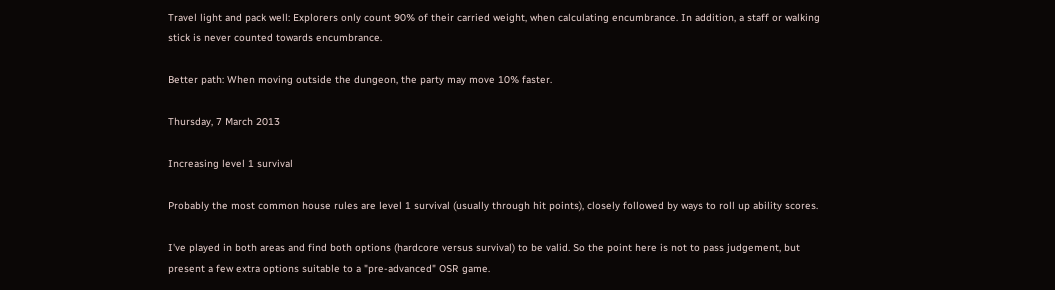Travel light and pack well: Explorers only count 90% of their carried weight, when calculating encumbrance. In addition, a staff or walking stick is never counted towards encumbrance.

Better path: When moving outside the dungeon, the party may move 10% faster.

Thursday, 7 March 2013

Increasing level 1 survival

Probably the most common house rules are level 1 survival (usually through hit points), closely followed by ways to roll up ability scores.

I've played in both areas and find both options (hardcore versus survival) to be valid. So the point here is not to pass judgement, but present a few extra options suitable to a "pre-advanced" OSR game.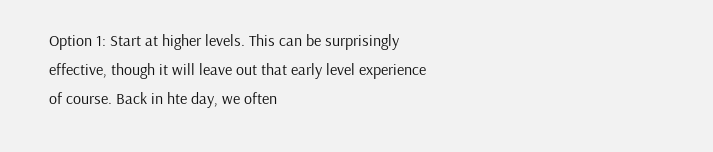Option 1: Start at higher levels. This can be surprisingly effective, though it will leave out that early level experience of course. Back in hte day, we often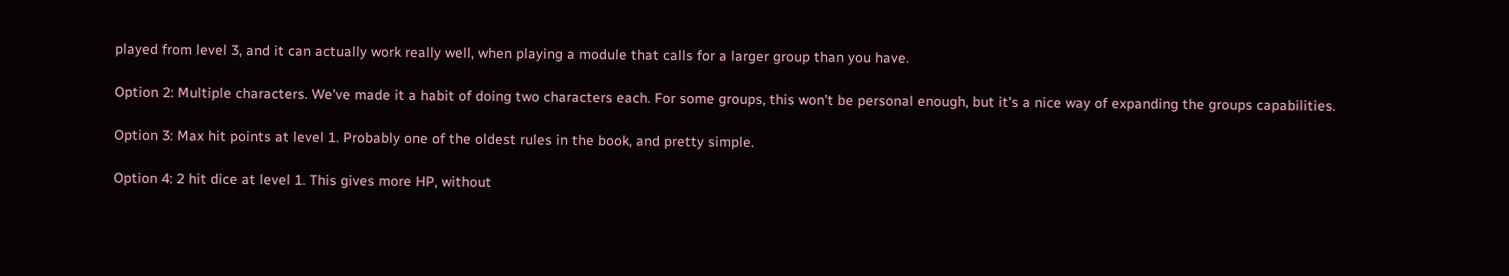played from level 3, and it can actually work really well, when playing a module that calls for a larger group than you have.

Option 2: Multiple characters. We've made it a habit of doing two characters each. For some groups, this won't be personal enough, but it's a nice way of expanding the groups capabilities.

Option 3: Max hit points at level 1. Probably one of the oldest rules in the book, and pretty simple.

Option 4: 2 hit dice at level 1. This gives more HP, without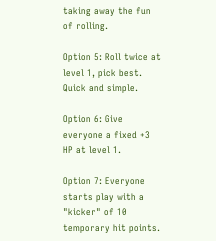taking away the fun of rolling.

Option 5: Roll twice at level 1, pick best. Quick and simple.

Option 6: Give everyone a fixed +3 HP at level 1.

Option 7: Everyone starts play with a "kicker" of 10 temporary hit points.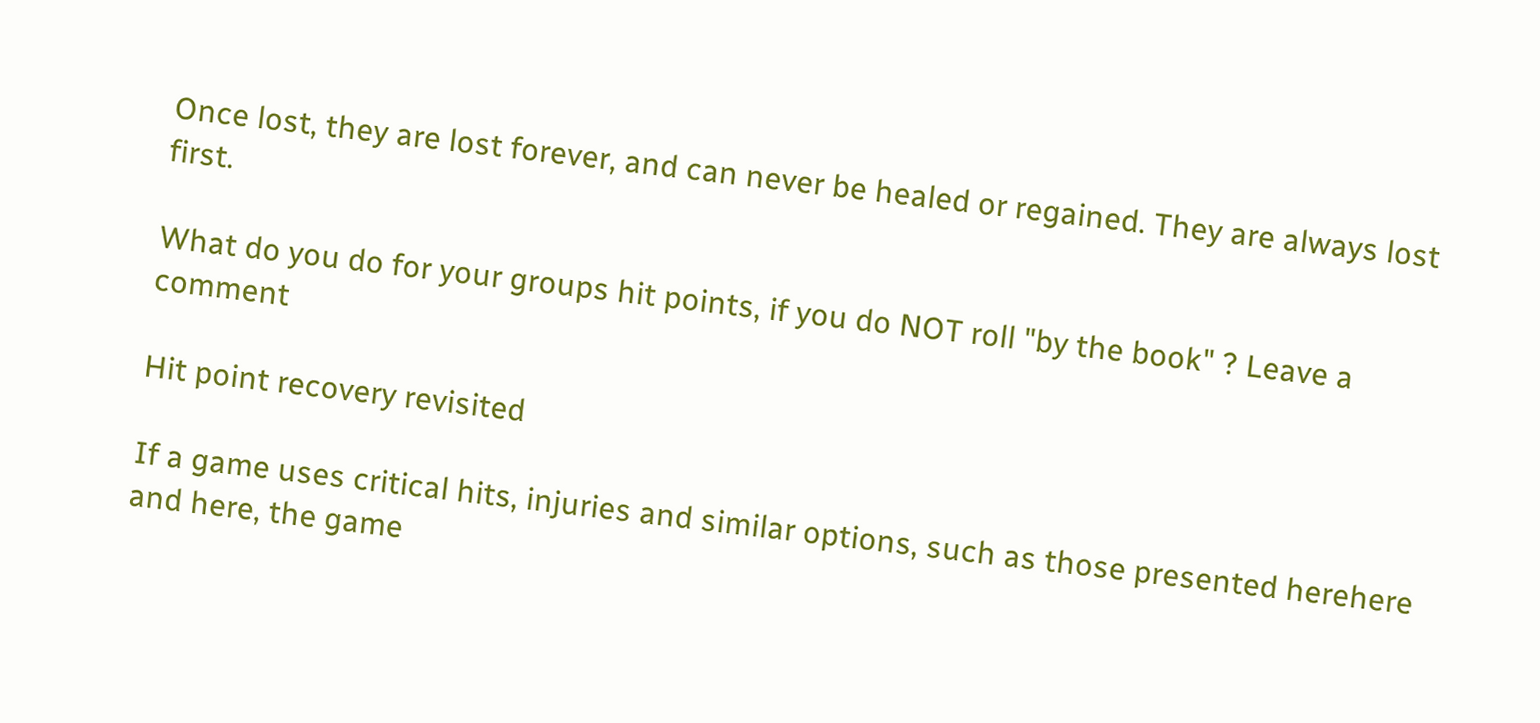Once lost, they are lost forever, and can never be healed or regained. They are always lost first.

What do you do for your groups hit points, if you do NOT roll "by the book" ? Leave a comment

Hit point recovery revisited

If a game uses critical hits, injuries and similar options, such as those presented herehere and here, the game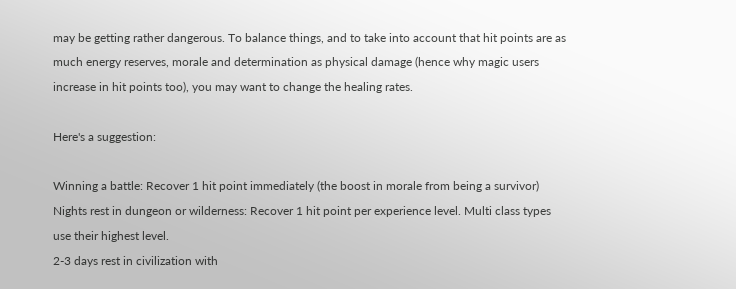may be getting rather dangerous. To balance things, and to take into account that hit points are as much energy reserves, morale and determination as physical damage (hence why magic users increase in hit points too), you may want to change the healing rates.

Here's a suggestion:

Winning a battle: Recover 1 hit point immediately (the boost in morale from being a survivor)
Nights rest in dungeon or wilderness: Recover 1 hit point per experience level. Multi class types use their highest level.
2-3 days rest in civilization with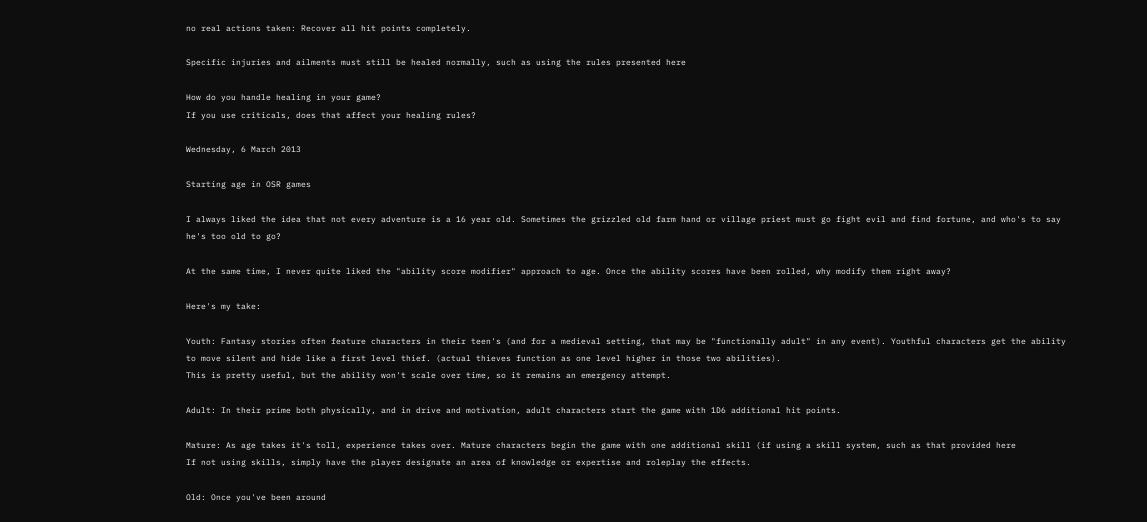no real actions taken: Recover all hit points completely.

Specific injuries and ailments must still be healed normally, such as using the rules presented here

How do you handle healing in your game?
If you use criticals, does that affect your healing rules?

Wednesday, 6 March 2013

Starting age in OSR games

I always liked the idea that not every adventure is a 16 year old. Sometimes the grizzled old farm hand or village priest must go fight evil and find fortune, and who's to say he's too old to go?

At the same time, I never quite liked the "ability score modifier" approach to age. Once the ability scores have been rolled, why modify them right away?

Here's my take:

Youth: Fantasy stories often feature characters in their teen's (and for a medieval setting, that may be "functionally adult" in any event). Youthful characters get the ability to move silent and hide like a first level thief. (actual thieves function as one level higher in those two abilities).
This is pretty useful, but the ability won't scale over time, so it remains an emergency attempt.

Adult: In their prime both physically, and in drive and motivation, adult characters start the game with 1D6 additional hit points.

Mature: As age takes it's toll, experience takes over. Mature characters begin the game with one additional skill (if using a skill system, such as that provided here
If not using skills, simply have the player designate an area of knowledge or expertise and roleplay the effects.

Old: Once you've been around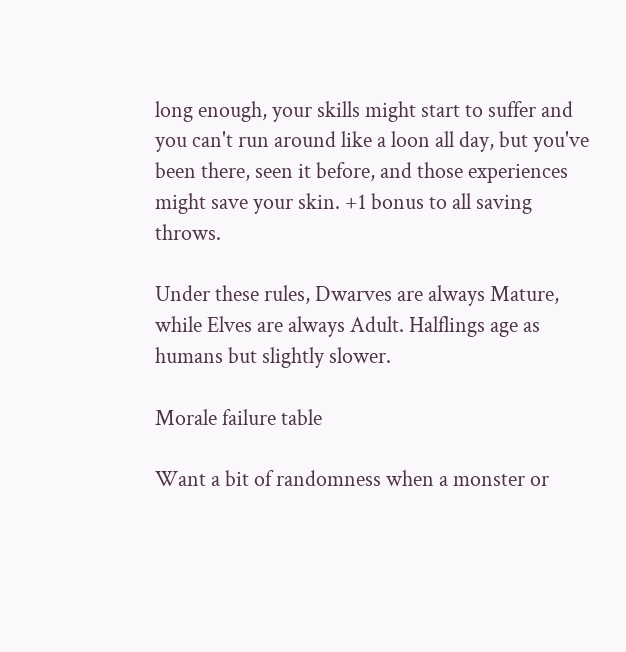long enough, your skills might start to suffer and you can't run around like a loon all day, but you've been there, seen it before, and those experiences might save your skin. +1 bonus to all saving throws.

Under these rules, Dwarves are always Mature, while Elves are always Adult. Halflings age as humans but slightly slower.

Morale failure table

Want a bit of randomness when a monster or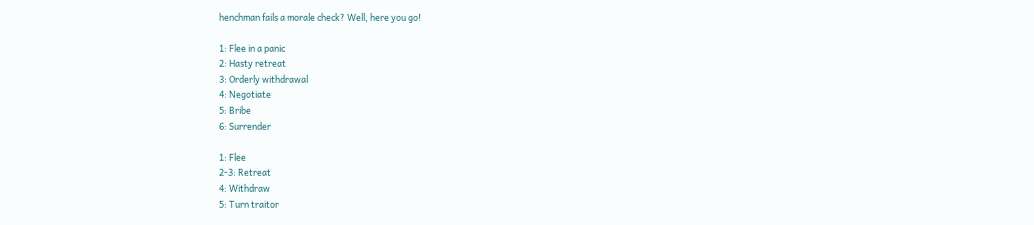henchman fails a morale check? Well, here you go!

1: Flee in a panic
2: Hasty retreat
3: Orderly withdrawal
4: Negotiate
5: Bribe
6: Surrender

1: Flee
2-3: Retreat
4: Withdraw
5: Turn traitor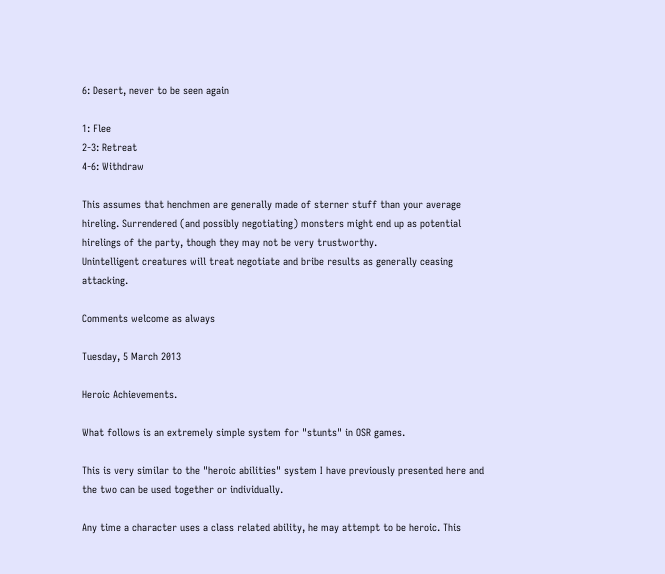6: Desert, never to be seen again

1: Flee
2-3: Retreat
4-6: Withdraw

This assumes that henchmen are generally made of sterner stuff than your average hireling. Surrendered (and possibly negotiating) monsters might end up as potential hirelings of the party, though they may not be very trustworthy.
Unintelligent creatures will treat negotiate and bribe results as generally ceasing attacking.

Comments welcome as always

Tuesday, 5 March 2013

Heroic Achievements.

What follows is an extremely simple system for "stunts" in OSR games.

This is very similar to the "heroic abilities" system I have previously presented here and the two can be used together or individually.

Any time a character uses a class related ability, he may attempt to be heroic. This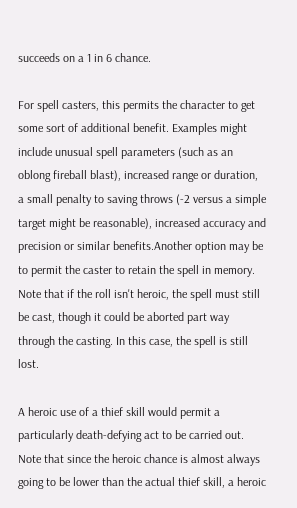succeeds on a 1 in 6 chance.

For spell casters, this permits the character to get some sort of additional benefit. Examples might include unusual spell parameters (such as an oblong fireball blast), increased range or duration, a small penalty to saving throws (-2 versus a simple target might be reasonable), increased accuracy and precision or similar benefits.Another option may be to permit the caster to retain the spell in memory.
Note that if the roll isn't heroic, the spell must still be cast, though it could be aborted part way through the casting. In this case, the spell is still lost.

A heroic use of a thief skill would permit a particularly death-defying act to be carried out. Note that since the heroic chance is almost always going to be lower than the actual thief skill, a heroic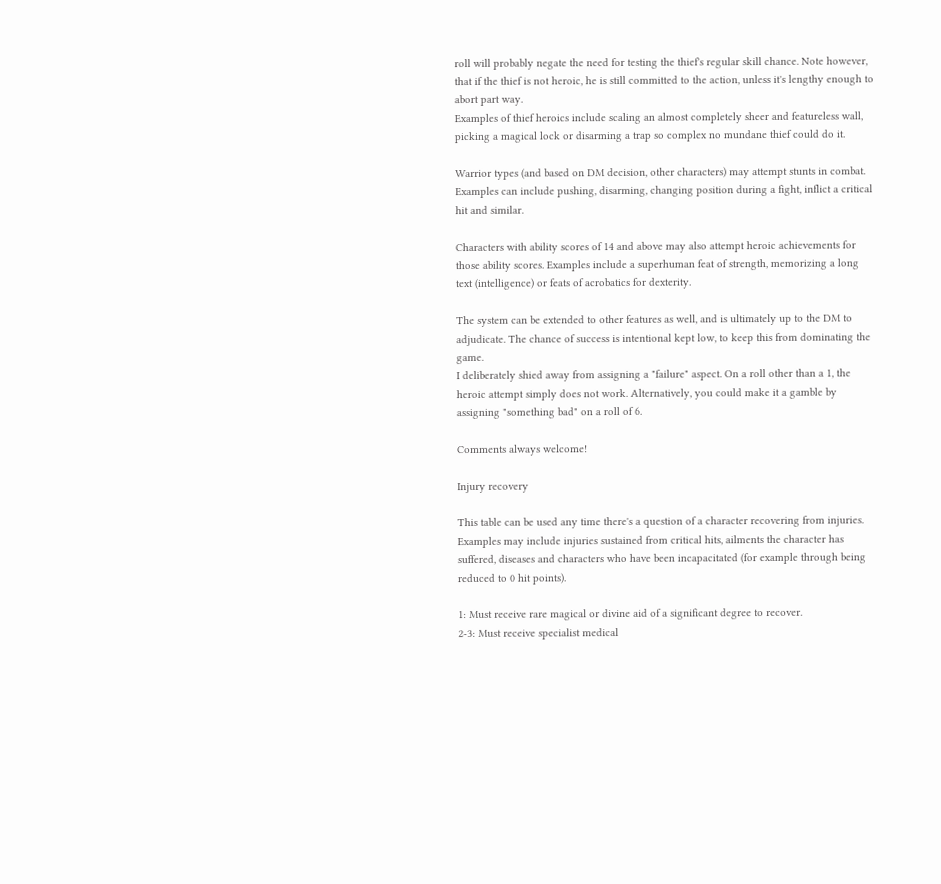roll will probably negate the need for testing the thief's regular skill chance. Note however, that if the thief is not heroic, he is still committed to the action, unless it's lengthy enough to abort part way.
Examples of thief heroics include scaling an almost completely sheer and featureless wall, picking a magical lock or disarming a trap so complex no mundane thief could do it.

Warrior types (and based on DM decision, other characters) may attempt stunts in combat. Examples can include pushing, disarming, changing position during a fight, inflict a critical hit and similar.

Characters with ability scores of 14 and above may also attempt heroic achievements for those ability scores. Examples include a superhuman feat of strength, memorizing a long text (intelligence) or feats of acrobatics for dexterity.

The system can be extended to other features as well, and is ultimately up to the DM to adjudicate. The chance of success is intentional kept low, to keep this from dominating the game.
I deliberately shied away from assigning a "failure" aspect. On a roll other than a 1, the heroic attempt simply does not work. Alternatively, you could make it a gamble by assigning "something bad" on a roll of 6.

Comments always welcome!

Injury recovery

This table can be used any time there's a question of a character recovering from injuries. Examples may include injuries sustained from critical hits, ailments the character has suffered, diseases and characters who have been incapacitated (for example through being reduced to 0 hit points).

1: Must receive rare magical or divine aid of a significant degree to recover.
2-3: Must receive specialist medical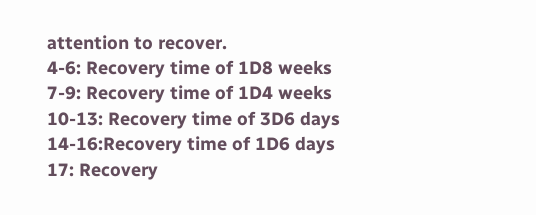attention to recover.
4-6: Recovery time of 1D8 weeks
7-9: Recovery time of 1D4 weeks
10-13: Recovery time of 3D6 days
14-16:Recovery time of 1D6 days
17: Recovery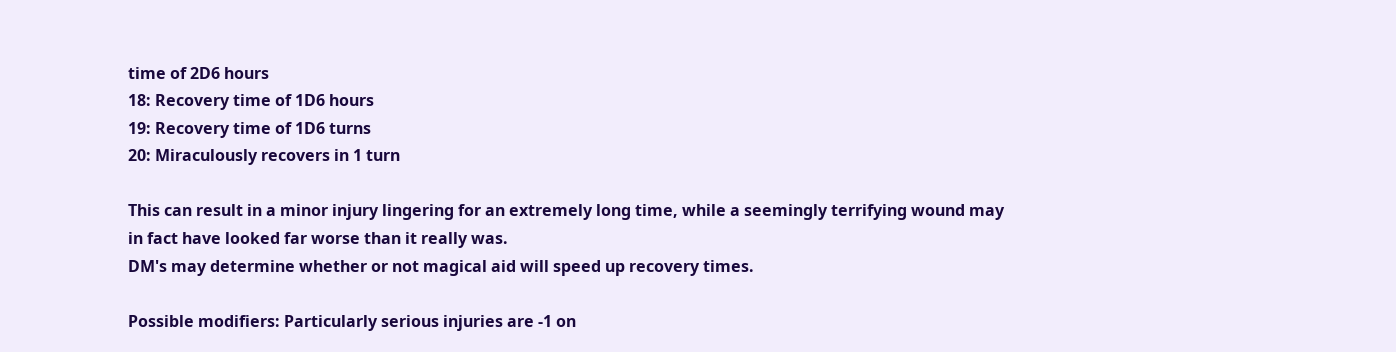time of 2D6 hours
18: Recovery time of 1D6 hours
19: Recovery time of 1D6 turns
20: Miraculously recovers in 1 turn

This can result in a minor injury lingering for an extremely long time, while a seemingly terrifying wound may in fact have looked far worse than it really was.
DM's may determine whether or not magical aid will speed up recovery times.

Possible modifiers: Particularly serious injuries are -1 on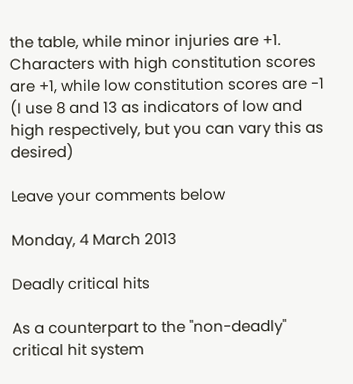the table, while minor injuries are +1.
Characters with high constitution scores are +1, while low constitution scores are -1 (I use 8 and 13 as indicators of low and high respectively, but you can vary this as desired)

Leave your comments below

Monday, 4 March 2013

Deadly critical hits

As a counterpart to the "non-deadly" critical hit system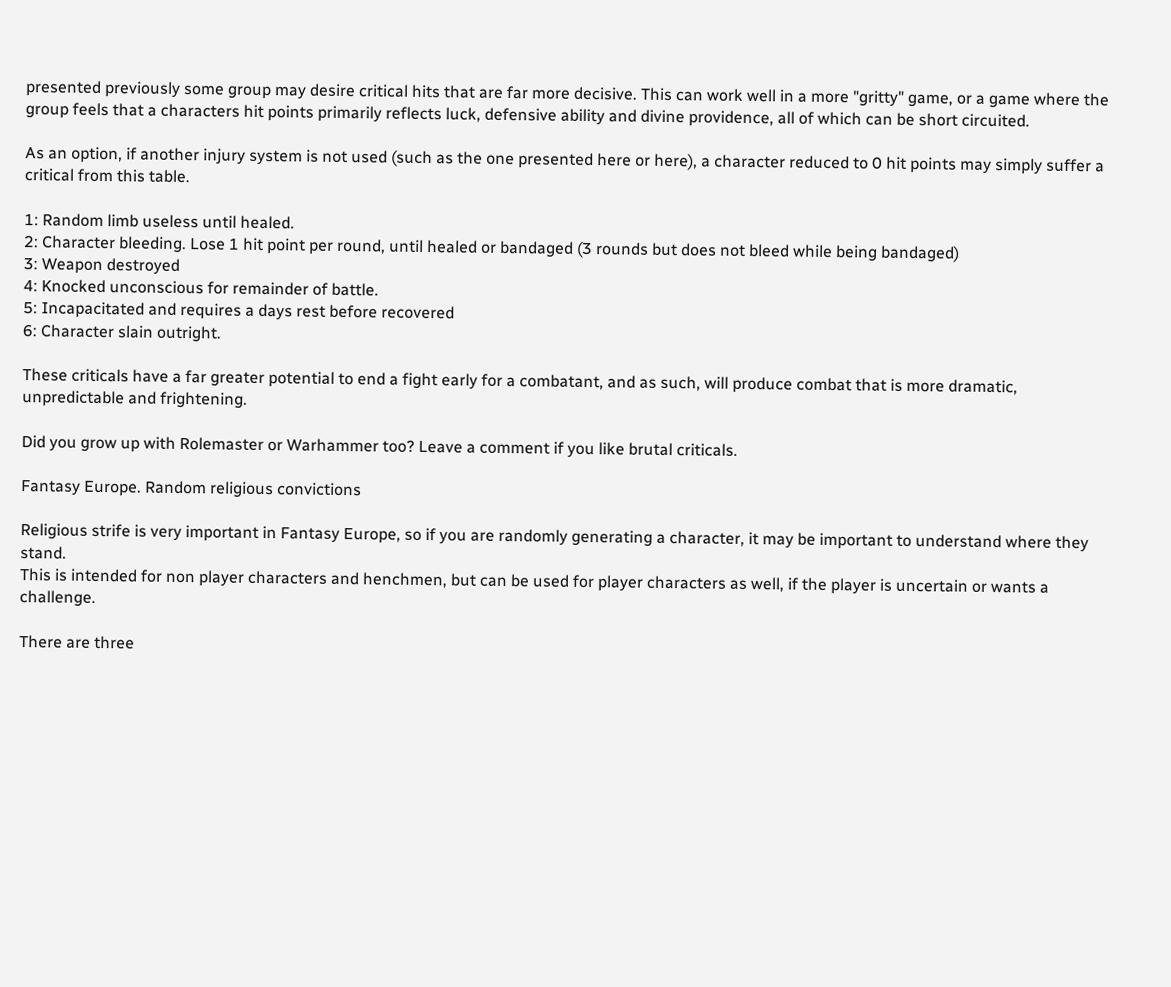presented previously some group may desire critical hits that are far more decisive. This can work well in a more "gritty" game, or a game where the group feels that a characters hit points primarily reflects luck, defensive ability and divine providence, all of which can be short circuited.

As an option, if another injury system is not used (such as the one presented here or here), a character reduced to 0 hit points may simply suffer a critical from this table.

1: Random limb useless until healed.
2: Character bleeding. Lose 1 hit point per round, until healed or bandaged (3 rounds but does not bleed while being bandaged)
3: Weapon destroyed
4: Knocked unconscious for remainder of battle.
5: Incapacitated and requires a days rest before recovered
6: Character slain outright.

These criticals have a far greater potential to end a fight early for a combatant, and as such, will produce combat that is more dramatic, unpredictable and frightening.

Did you grow up with Rolemaster or Warhammer too? Leave a comment if you like brutal criticals.

Fantasy Europe. Random religious convictions

Religious strife is very important in Fantasy Europe, so if you are randomly generating a character, it may be important to understand where they stand.
This is intended for non player characters and henchmen, but can be used for player characters as well, if the player is uncertain or wants a challenge.

There are three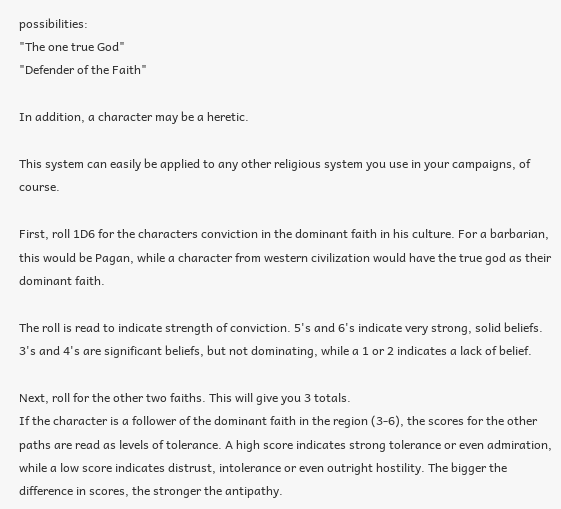possibilities:
"The one true God"
"Defender of the Faith"

In addition, a character may be a heretic.

This system can easily be applied to any other religious system you use in your campaigns, of course.

First, roll 1D6 for the characters conviction in the dominant faith in his culture. For a barbarian, this would be Pagan, while a character from western civilization would have the true god as their dominant faith.

The roll is read to indicate strength of conviction. 5's and 6's indicate very strong, solid beliefs. 3's and 4's are significant beliefs, but not dominating, while a 1 or 2 indicates a lack of belief.

Next, roll for the other two faiths. This will give you 3 totals.
If the character is a follower of the dominant faith in the region (3-6), the scores for the other paths are read as levels of tolerance. A high score indicates strong tolerance or even admiration, while a low score indicates distrust, intolerance or even outright hostility. The bigger the difference in scores, the stronger the antipathy.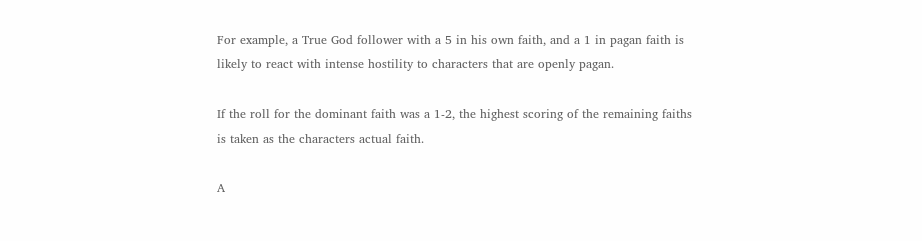For example, a True God follower with a 5 in his own faith, and a 1 in pagan faith is likely to react with intense hostility to characters that are openly pagan.

If the roll for the dominant faith was a 1-2, the highest scoring of the remaining faiths is taken as the characters actual faith.

A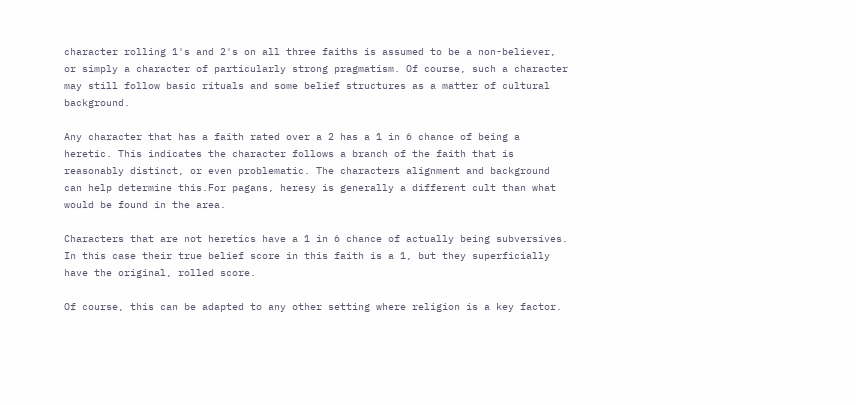character rolling 1's and 2's on all three faiths is assumed to be a non-believer, or simply a character of particularly strong pragmatism. Of course, such a character may still follow basic rituals and some belief structures as a matter of cultural background.

Any character that has a faith rated over a 2 has a 1 in 6 chance of being a heretic. This indicates the character follows a branch of the faith that is reasonably distinct, or even problematic. The characters alignment and background can help determine this.For pagans, heresy is generally a different cult than what would be found in the area.

Characters that are not heretics have a 1 in 6 chance of actually being subversives. In this case their true belief score in this faith is a 1, but they superficially have the original, rolled score.

Of course, this can be adapted to any other setting where religion is a key factor.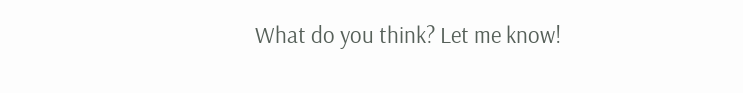What do you think? Let me know!